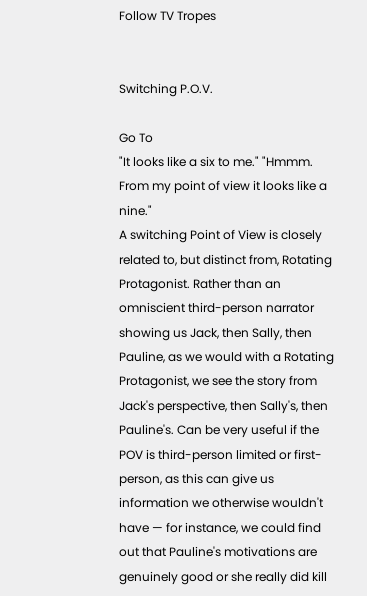Follow TV Tropes


Switching P.O.V.

Go To
"It looks like a six to me." "Hmmm. From my point of view it looks like a nine."
A switching Point of View is closely related to, but distinct from, Rotating Protagonist. Rather than an omniscient third-person narrator showing us Jack, then Sally, then Pauline, as we would with a Rotating Protagonist, we see the story from Jack's perspective, then Sally's, then Pauline's. Can be very useful if the POV is third-person limited or first-person, as this can give us information we otherwise wouldn't have — for instance, we could find out that Pauline's motivations are genuinely good or she really did kill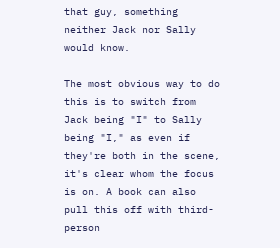that guy, something neither Jack nor Sally would know.

The most obvious way to do this is to switch from Jack being "I" to Sally being "I," as even if they're both in the scene, it's clear whom the focus is on. A book can also pull this off with third-person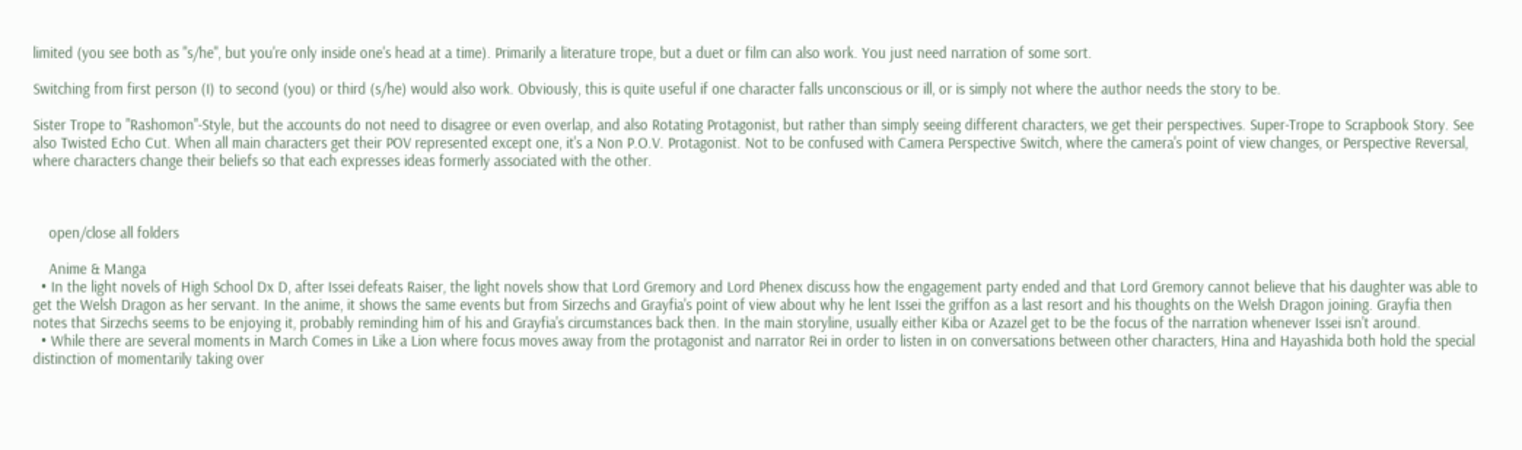limited (you see both as "s/he", but you're only inside one's head at a time). Primarily a literature trope, but a duet or film can also work. You just need narration of some sort.

Switching from first person (I) to second (you) or third (s/he) would also work. Obviously, this is quite useful if one character falls unconscious or ill, or is simply not where the author needs the story to be.

Sister Trope to "Rashomon"-Style, but the accounts do not need to disagree or even overlap, and also Rotating Protagonist, but rather than simply seeing different characters, we get their perspectives. Super-Trope to Scrapbook Story. See also Twisted Echo Cut. When all main characters get their POV represented except one, it's a Non P.O.V. Protagonist. Not to be confused with Camera Perspective Switch, where the camera's point of view changes, or Perspective Reversal, where characters change their beliefs so that each expresses ideas formerly associated with the other.



    open/close all folders

    Anime & Manga
  • In the light novels of High School Dx D, after Issei defeats Raiser, the light novels show that Lord Gremory and Lord Phenex discuss how the engagement party ended and that Lord Gremory cannot believe that his daughter was able to get the Welsh Dragon as her servant. In the anime, it shows the same events but from Sirzechs and Grayfia's point of view about why he lent Issei the griffon as a last resort and his thoughts on the Welsh Dragon joining. Grayfia then notes that Sirzechs seems to be enjoying it, probably reminding him of his and Grayfia's circumstances back then. In the main storyline, usually either Kiba or Azazel get to be the focus of the narration whenever Issei isn't around.
  • While there are several moments in March Comes in Like a Lion where focus moves away from the protagonist and narrator Rei in order to listen in on conversations between other characters, Hina and Hayashida both hold the special distinction of momentarily taking over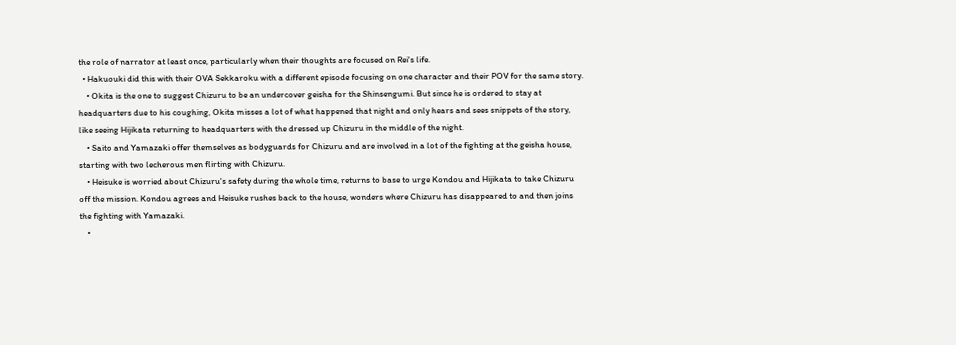the role of narrator at least once, particularly when their thoughts are focused on Rei's life.
  • Hakuouki did this with their OVA Sekkaroku with a different episode focusing on one character and their POV for the same story.
    • Okita is the one to suggest Chizuru to be an undercover geisha for the Shinsengumi. But since he is ordered to stay at headquarters due to his coughing, Okita misses a lot of what happened that night and only hears and sees snippets of the story, like seeing Hijikata returning to headquarters with the dressed up Chizuru in the middle of the night.
    • Saito and Yamazaki offer themselves as bodyguards for Chizuru and are involved in a lot of the fighting at the geisha house, starting with two lecherous men flirting with Chizuru.
    • Heisuke is worried about Chizuru's safety during the whole time, returns to base to urge Kondou and Hijikata to take Chizuru off the mission. Kondou agrees and Heisuke rushes back to the house, wonders where Chizuru has disappeared to and then joins the fighting with Yamazaki.
    •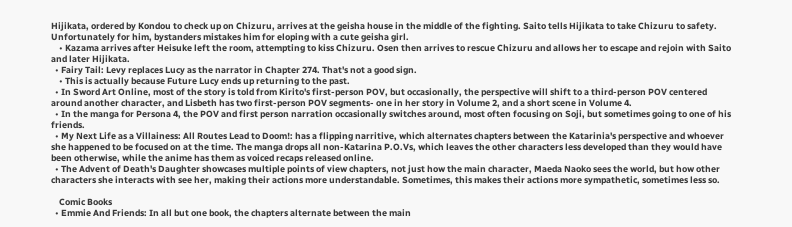Hijikata, ordered by Kondou to check up on Chizuru, arrives at the geisha house in the middle of the fighting. Saito tells Hijikata to take Chizuru to safety. Unfortunately for him, bystanders mistakes him for eloping with a cute geisha girl.
    • Kazama arrives after Heisuke left the room, attempting to kiss Chizuru. Osen then arrives to rescue Chizuru and allows her to escape and rejoin with Saito and later Hijikata.
  • Fairy Tail: Levy replaces Lucy as the narrator in Chapter 274. That's not a good sign.
    • This is actually because Future Lucy ends up returning to the past.
  • In Sword Art Online, most of the story is told from Kirito's first-person POV, but occasionally, the perspective will shift to a third-person POV centered around another character, and Lisbeth has two first-person POV segments- one in her story in Volume 2, and a short scene in Volume 4.
  • In the manga for Persona 4, the POV and first person narration occasionally switches around, most often focusing on Soji, but sometimes going to one of his friends.
  • My Next Life as a Villainess: All Routes Lead to Doom!: has a flipping narritive, which alternates chapters between the Katarinia's perspective and whoever she happened to be focused on at the time. The manga drops all non-Katarina P.O.Vs, which leaves the other characters less developed than they would have been otherwise, while the anime has them as voiced recaps released online.
  • The Advent of Death's Daughter showcases multiple points of view chapters, not just how the main character, Maeda Naoko sees the world, but how other characters she interacts with see her, making their actions more understandable. Sometimes, this makes their actions more sympathetic, sometimes less so.

    Comic Books
  • Emmie And Friends: In all but one book, the chapters alternate between the main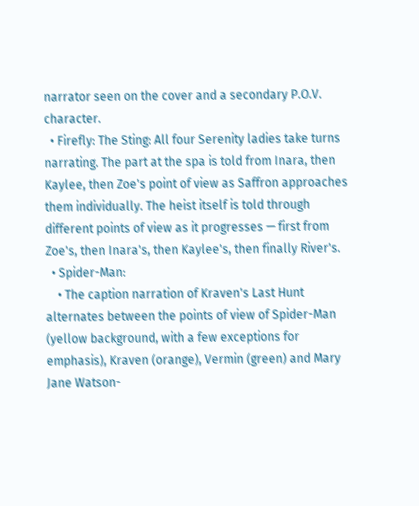narrator seen on the cover and a secondary P.O.V. character.
  • Firefly: The Sting: All four Serenity ladies take turns narrating. The part at the spa is told from Inara, then Kaylee, then Zoe's point of view as Saffron approaches them individually. The heist itself is told through different points of view as it progresses — first from Zoe's, then Inara's, then Kaylee's, then finally River's.
  • Spider-Man:
    • The caption narration of Kraven's Last Hunt alternates between the points of view of Spider-Man (yellow background, with a few exceptions for emphasis), Kraven (orange), Vermin (green) and Mary Jane Watson-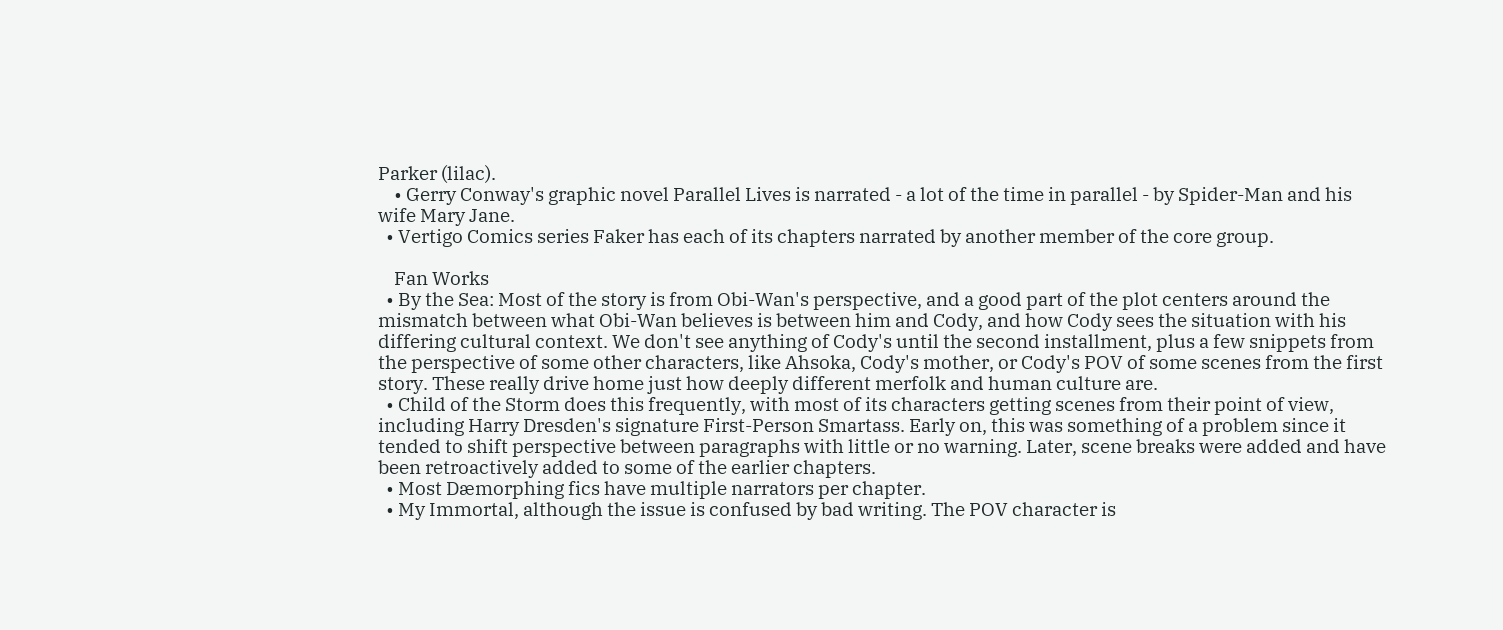Parker (lilac).
    • Gerry Conway's graphic novel Parallel Lives is narrated - a lot of the time in parallel - by Spider-Man and his wife Mary Jane.
  • Vertigo Comics series Faker has each of its chapters narrated by another member of the core group.

    Fan Works
  • By the Sea: Most of the story is from Obi-Wan's perspective, and a good part of the plot centers around the mismatch between what Obi-Wan believes is between him and Cody, and how Cody sees the situation with his differing cultural context. We don't see anything of Cody's until the second installment, plus a few snippets from the perspective of some other characters, like Ahsoka, Cody's mother, or Cody's POV of some scenes from the first story. These really drive home just how deeply different merfolk and human culture are.
  • Child of the Storm does this frequently, with most of its characters getting scenes from their point of view, including Harry Dresden's signature First-Person Smartass. Early on, this was something of a problem since it tended to shift perspective between paragraphs with little or no warning. Later, scene breaks were added and have been retroactively added to some of the earlier chapters.
  • Most Dæmorphing fics have multiple narrators per chapter.
  • My Immortal, although the issue is confused by bad writing. The POV character is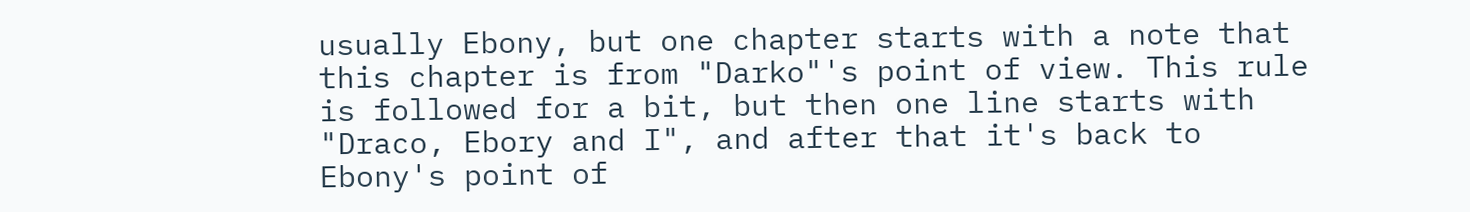usually Ebony, but one chapter starts with a note that this chapter is from "Darko"'s point of view. This rule is followed for a bit, but then one line starts with "Draco, Ebory and I", and after that it's back to Ebony's point of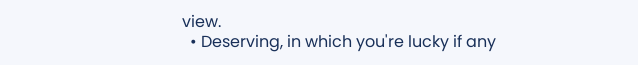view.
  • Deserving, in which you're lucky if any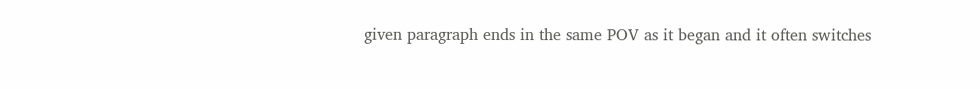given paragraph ends in the same POV as it began and it often switches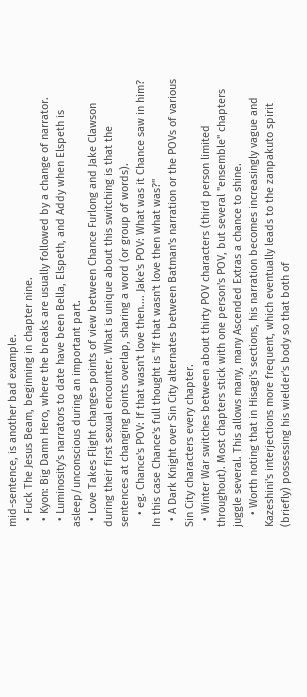mid-sentence, is another bad example.
  • Fuck The Jesus Beam, beginning in chapter nine.
  • Kyon: Big Damn Hero, where the breaks are usually followed by a change of narrator.
  • Luminosity's narrators to date have been Bella, Elspeth, and Addy when Elspeth is asleep/unconscious during an important part.
  • Love Takes Flight changes points of view between Chance Furlong and Jake Clawson during their first sexual encounter. What is unique about this switching is that the sentences at changing points overlap, sharing a word (or group of words).
    • eg. Chance's POV: If that wasn't love then.... Jake's POV: What was it Chance saw in him? In this case Chance's full thought is "If that wasn't love then what was?"
  • A Dark Knight over Sin City alternates between Batman's narration or the POVs of various Sin City characters every chapter.
  • Winter War switches between about thirty POV characters (third person limited throughout). Most chapters stick with one person's POV, but several "ensemble" chapters juggle several. This allows many, many Ascended Extras a chance to shine.
    • Worth noting that in Hisagi's sections, his narration becomes increasingly vague and Kazeshini's interjections more frequent, which eventually leads to the zanpakuto spirit (briefly) possessing his wielder's body so that both of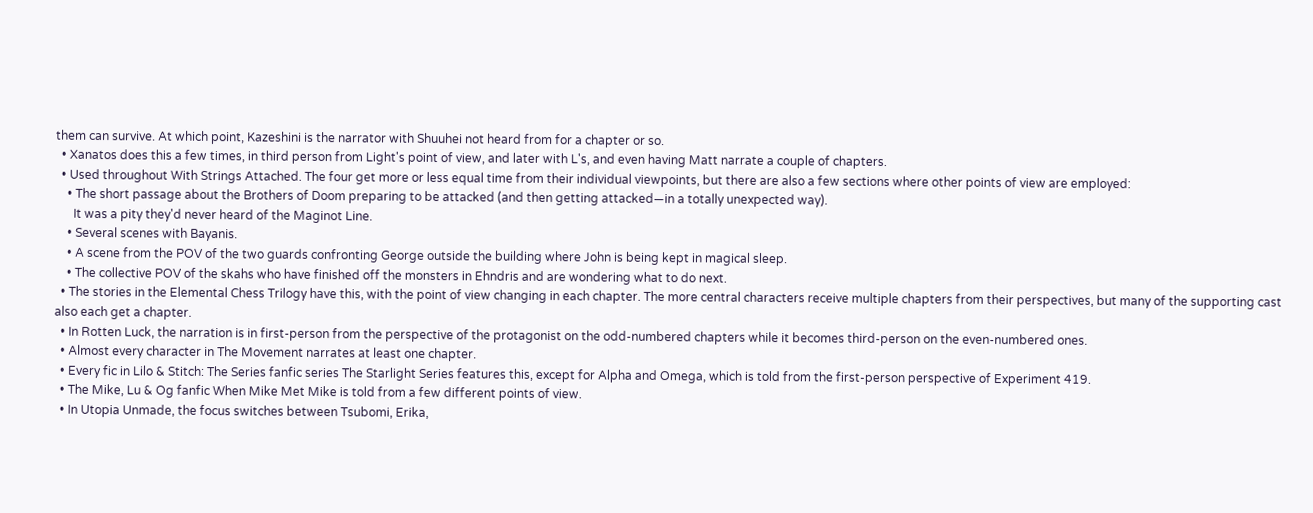them can survive. At which point, Kazeshini is the narrator with Shuuhei not heard from for a chapter or so.
  • Xanatos does this a few times, in third person from Light's point of view, and later with L's, and even having Matt narrate a couple of chapters.
  • Used throughout With Strings Attached. The four get more or less equal time from their individual viewpoints, but there are also a few sections where other points of view are employed:
    • The short passage about the Brothers of Doom preparing to be attacked (and then getting attacked—in a totally unexpected way).
      It was a pity they'd never heard of the Maginot Line.
    • Several scenes with Bayanis.
    • A scene from the POV of the two guards confronting George outside the building where John is being kept in magical sleep.
    • The collective POV of the skahs who have finished off the monsters in Ehndris and are wondering what to do next.
  • The stories in the Elemental Chess Trilogy have this, with the point of view changing in each chapter. The more central characters receive multiple chapters from their perspectives, but many of the supporting cast also each get a chapter.
  • In Rotten Luck, the narration is in first-person from the perspective of the protagonist on the odd-numbered chapters while it becomes third-person on the even-numbered ones.
  • Almost every character in The Movement narrates at least one chapter.
  • Every fic in Lilo & Stitch: The Series fanfic series The Starlight Series features this, except for Alpha and Omega, which is told from the first-person perspective of Experiment 419.
  • The Mike, Lu & Og fanfic When Mike Met Mike is told from a few different points of view.
  • In Utopia Unmade, the focus switches between Tsubomi, Erika,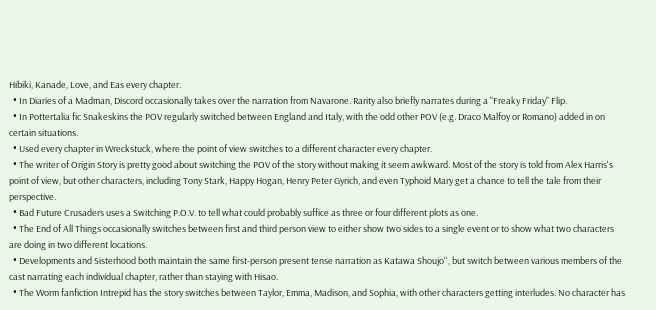Hibiki, Kanade, Love, and Eas every chapter.
  • In Diaries of a Madman, Discord occasionally takes over the narration from Navarone. Rarity also briefly narrates during a "Freaky Friday" Flip.
  • In Pottertalia fic Snakeskins the POV regularly switched between England and Italy, with the odd other POV (e.g. Draco Malfoy or Romano) added in on certain situations.
  • Used every chapter in Wreckstuck, where the point of view switches to a different character every chapter.
  • The writer of Origin Story is pretty good about switching the POV of the story without making it seem awkward. Most of the story is told from Alex Harris's point of view, but other characters, including Tony Stark, Happy Hogan, Henry Peter Gyrich, and even Typhoid Mary get a chance to tell the tale from their perspective.
  • Bad Future Crusaders uses a Switching P.O.V. to tell what could probably suffice as three or four different plots as one.
  • The End of All Things occasionally switches between first and third person view to either show two sides to a single event or to show what two characters are doing in two different locations.
  • Developments and Sisterhood both maintain the same first-person present tense narration as Katawa Shoujo'', but switch between various members of the cast narrating each individual chapter, rather than staying with Hisao.
  • The Worm fanfiction Intrepid has the story switches between Taylor, Emma, Madison, and Sophia, with other characters getting interludes. No character has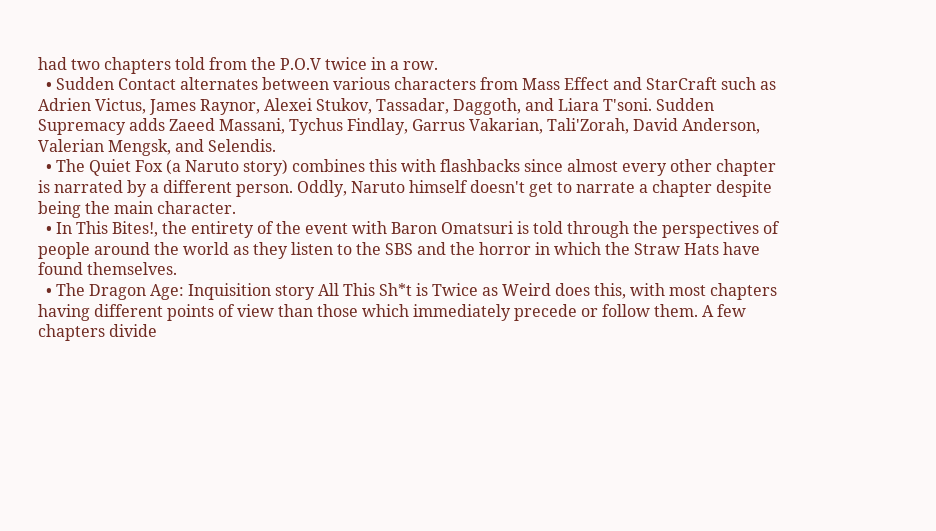had two chapters told from the P.O.V twice in a row.
  • Sudden Contact alternates between various characters from Mass Effect and StarCraft such as Adrien Victus, James Raynor, Alexei Stukov, Tassadar, Daggoth, and Liara T'soni. Sudden Supremacy adds Zaeed Massani, Tychus Findlay, Garrus Vakarian, Tali'Zorah, David Anderson, Valerian Mengsk, and Selendis.
  • The Quiet Fox (a Naruto story) combines this with flashbacks since almost every other chapter is narrated by a different person. Oddly, Naruto himself doesn't get to narrate a chapter despite being the main character.
  • In This Bites!, the entirety of the event with Baron Omatsuri is told through the perspectives of people around the world as they listen to the SBS and the horror in which the Straw Hats have found themselves.
  • The Dragon Age: Inquisition story All This Sh*t is Twice as Weird does this, with most chapters having different points of view than those which immediately precede or follow them. A few chapters divide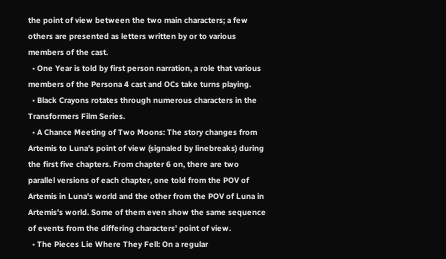the point of view between the two main characters; a few others are presented as letters written by or to various members of the cast.
  • One Year is told by first person narration, a role that various members of the Persona 4 cast and OCs take turns playing.
  • Black Crayons rotates through numerous characters in the Transformers Film Series.
  • A Chance Meeting of Two Moons: The story changes from Artemis to Luna's point of view (signaled by linebreaks) during the first five chapters. From chapter 6 on, there are two parallel versions of each chapter, one told from the POV of Artemis in Luna's world and the other from the POV of Luna in Artemis's world. Some of them even show the same sequence of events from the differing characters' point of view.
  • The Pieces Lie Where They Fell: On a regular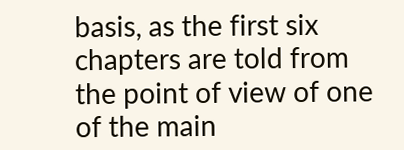basis, as the first six chapters are told from the point of view of one of the main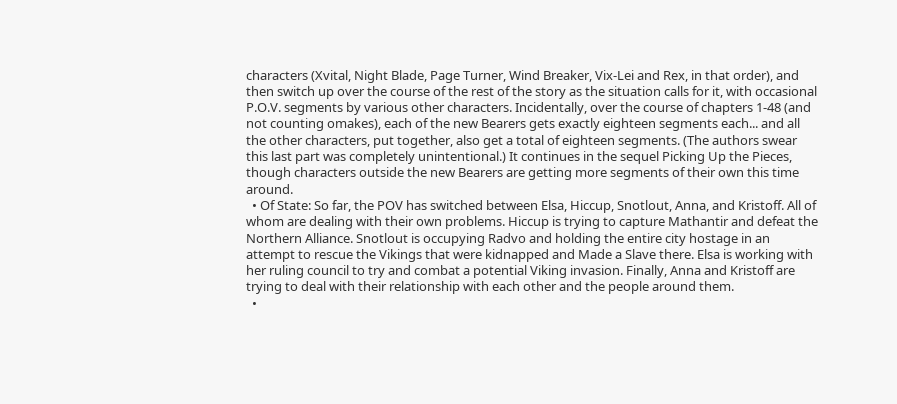characters (Xvital, Night Blade, Page Turner, Wind Breaker, Vix-Lei and Rex, in that order), and then switch up over the course of the rest of the story as the situation calls for it, with occasional P.O.V. segments by various other characters. Incidentally, over the course of chapters 1-48 (and not counting omakes), each of the new Bearers gets exactly eighteen segments each... and all the other characters, put together, also get a total of eighteen segments. (The authors swear this last part was completely unintentional.) It continues in the sequel Picking Up the Pieces, though characters outside the new Bearers are getting more segments of their own this time around.
  • Of State: So far, the POV has switched between Elsa, Hiccup, Snotlout, Anna, and Kristoff. All of whom are dealing with their own problems. Hiccup is trying to capture Mathantir and defeat the Northern Alliance. Snotlout is occupying Radvo and holding the entire city hostage in an attempt to rescue the Vikings that were kidnapped and Made a Slave there. Elsa is working with her ruling council to try and combat a potential Viking invasion. Finally, Anna and Kristoff are trying to deal with their relationship with each other and the people around them.
  •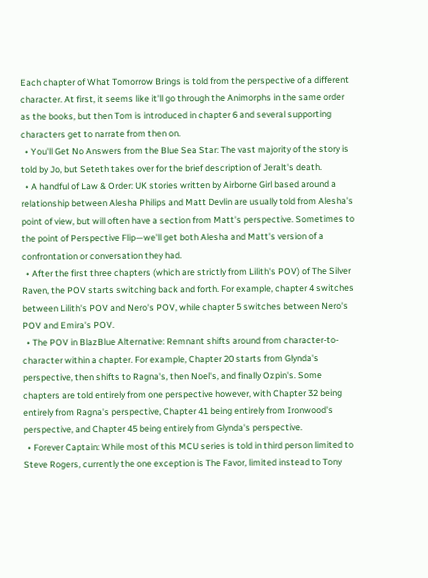Each chapter of What Tomorrow Brings is told from the perspective of a different character. At first, it seems like it'll go through the Animorphs in the same order as the books, but then Tom is introduced in chapter 6 and several supporting characters get to narrate from then on.
  • You'll Get No Answers from the Blue Sea Star: The vast majority of the story is told by Jo, but Seteth takes over for the brief description of Jeralt's death.
  • A handful of Law & Order: UK stories written by Airborne Girl based around a relationship between Alesha Philips and Matt Devlin are usually told from Alesha's point of view, but will often have a section from Matt's perspective. Sometimes to the point of Perspective Flip—we'll get both Alesha and Matt's version of a confrontation or conversation they had.
  • After the first three chapters (which are strictly from Lilith's POV) of The Silver Raven, the POV starts switching back and forth. For example, chapter 4 switches between Lilith's POV and Nero's POV, while chapter 5 switches between Nero's POV and Emira's POV.
  • The POV in BlazBlue Alternative: Remnant shifts around from character-to-character within a chapter. For example, Chapter 20 starts from Glynda's perspective, then shifts to Ragna's, then Noel's, and finally Ozpin's. Some chapters are told entirely from one perspective however, with Chapter 32 being entirely from Ragna's perspective, Chapter 41 being entirely from Ironwood's perspective, and Chapter 45 being entirely from Glynda's perspective.
  • Forever Captain: While most of this MCU series is told in third person limited to Steve Rogers, currently the one exception is The Favor, limited instead to Tony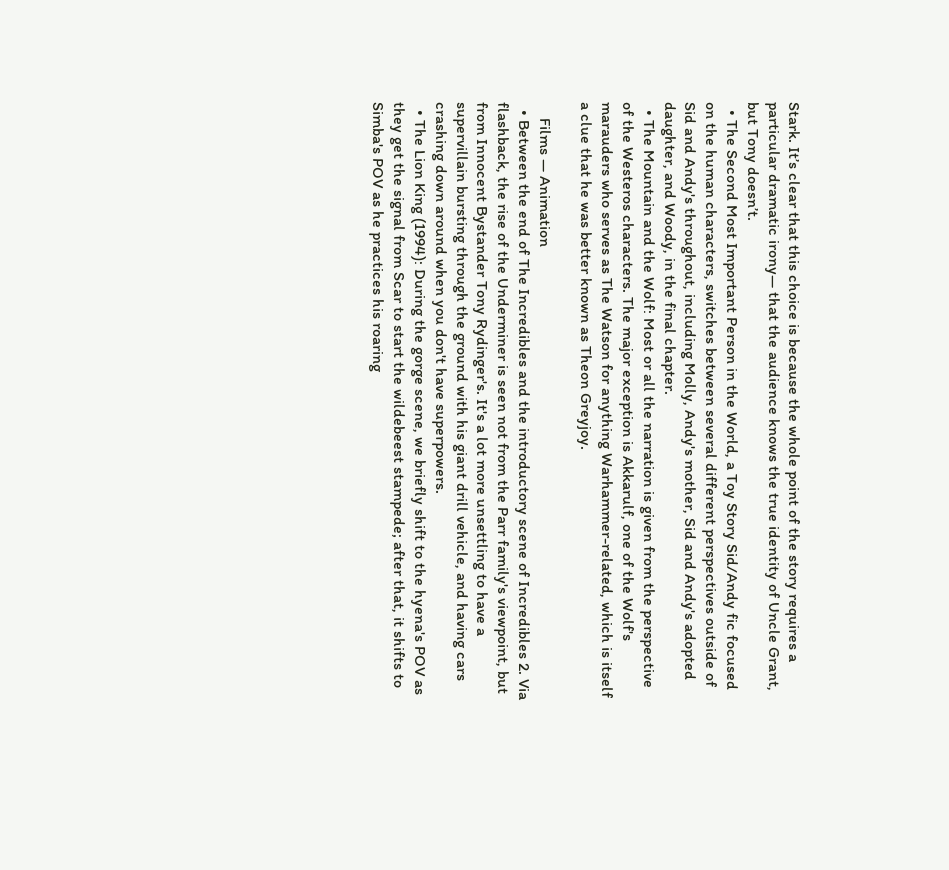Stark. It’s clear that this choice is because the whole point of the story requires a particular dramatic irony— that the audience knows the true identity of Uncle Grant, but Tony doesn’t.
  • The Second Most Important Person in the World, a Toy Story Sid/Andy fic focused on the human characters, switches between several different perspectives outside of Sid and Andy's throughout, including Molly, Andy's mother, Sid and Andy's adopted daughter, and Woody, in the final chapter.
  • The Mountain and the Wolf: Most or all the narration is given from the perspective of the Westeros characters. The major exception is Akkarulf, one of the Wolf's marauders who serves as The Watson for anything Warhammer-related, which is itself a clue that he was better known as Theon Greyjoy.

    Films — Animation
  • Between the end of The Incredibles and the introductory scene of Incredibles 2. Via flashback, the rise of the Underminer is seen not from the Parr family's viewpoint, but from Innocent Bystander Tony Rydinger's. It's a lot more unsettling to have a supervillain bursting through the ground with his giant drill vehicle, and having cars crashing down around when you don't have superpowers.
  • The Lion King (1994): During the gorge scene, we briefly shift to the hyena's POV as they get the signal from Scar to start the wildebeest stampede; after that, it shifts to Simba's POV as he practices his roaring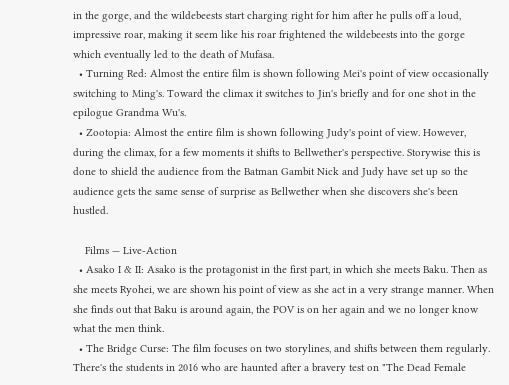in the gorge, and the wildebeests start charging right for him after he pulls off a loud, impressive roar, making it seem like his roar frightened the wildebeests into the gorge which eventually led to the death of Mufasa.
  • Turning Red: Almost the entire film is shown following Mei's point of view occasionally switching to Ming's. Toward the climax it switches to Jin's briefly and for one shot in the epilogue Grandma Wu's.
  • Zootopia: Almost the entire film is shown following Judy's point of view. However, during the climax, for a few moments it shifts to Bellwether's perspective. Storywise this is done to shield the audience from the Batman Gambit Nick and Judy have set up so the audience gets the same sense of surprise as Bellwether when she discovers she's been hustled.

    Films — Live-Action
  • Asako I & II: Asako is the protagonist in the first part, in which she meets Baku. Then as she meets Ryohei, we are shown his point of view as she act in a very strange manner. When she finds out that Baku is around again, the POV is on her again and we no longer know what the men think.
  • The Bridge Curse: The film focuses on two storylines, and shifts between them regularly. There's the students in 2016 who are haunted after a bravery test on "The Dead Female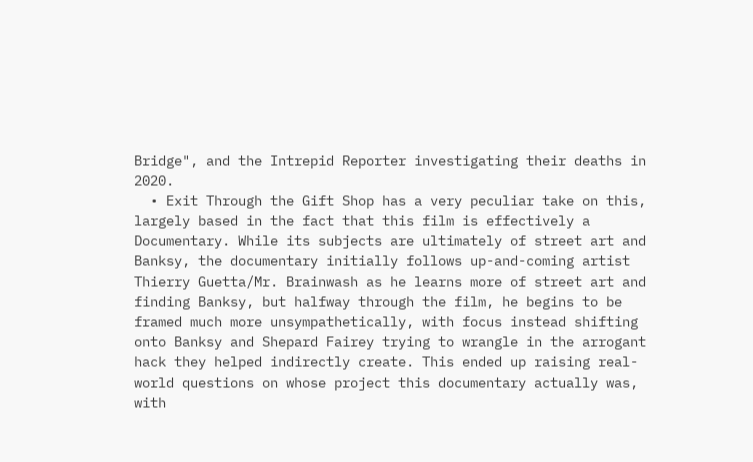Bridge", and the Intrepid Reporter investigating their deaths in 2020.
  • Exit Through the Gift Shop has a very peculiar take on this, largely based in the fact that this film is effectively a Documentary. While its subjects are ultimately of street art and Banksy, the documentary initially follows up-and-coming artist Thierry Guetta/Mr. Brainwash as he learns more of street art and finding Banksy, but halfway through the film, he begins to be framed much more unsympathetically, with focus instead shifting onto Banksy and Shepard Fairey trying to wrangle in the arrogant hack they helped indirectly create. This ended up raising real-world questions on whose project this documentary actually was, with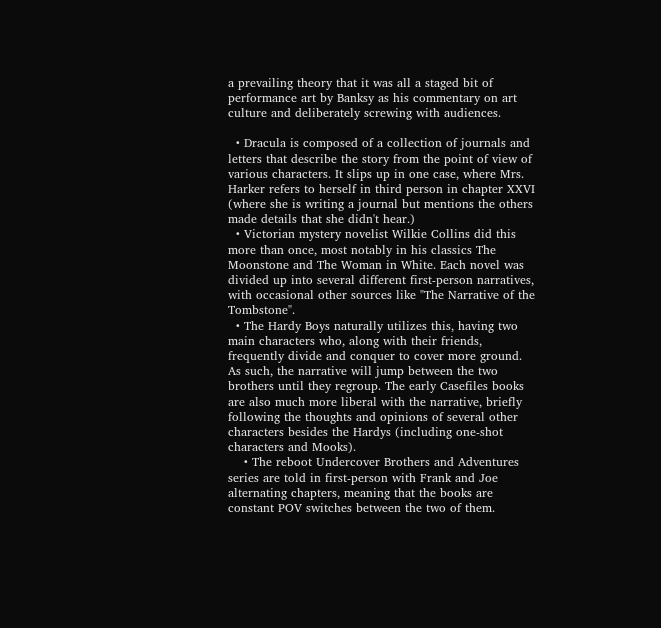a prevailing theory that it was all a staged bit of performance art by Banksy as his commentary on art culture and deliberately screwing with audiences.

  • Dracula is composed of a collection of journals and letters that describe the story from the point of view of various characters. It slips up in one case, where Mrs. Harker refers to herself in third person in chapter XXVI (where she is writing a journal but mentions the others made details that she didn't hear.)
  • Victorian mystery novelist Wilkie Collins did this more than once, most notably in his classics The Moonstone and The Woman in White. Each novel was divided up into several different first-person narratives, with occasional other sources like "The Narrative of the Tombstone".
  • The Hardy Boys naturally utilizes this, having two main characters who, along with their friends, frequently divide and conquer to cover more ground. As such, the narrative will jump between the two brothers until they regroup. The early Casefiles books are also much more liberal with the narrative, briefly following the thoughts and opinions of several other characters besides the Hardys (including one-shot characters and Mooks).
    • The reboot Undercover Brothers and Adventures series are told in first-person with Frank and Joe alternating chapters, meaning that the books are constant POV switches between the two of them.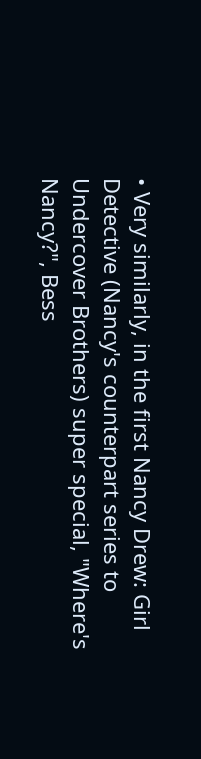• Very similarly, in the first Nancy Drew: Girl Detective (Nancy's counterpart series to Undercover Brothers) super special, "Where's Nancy?", Bess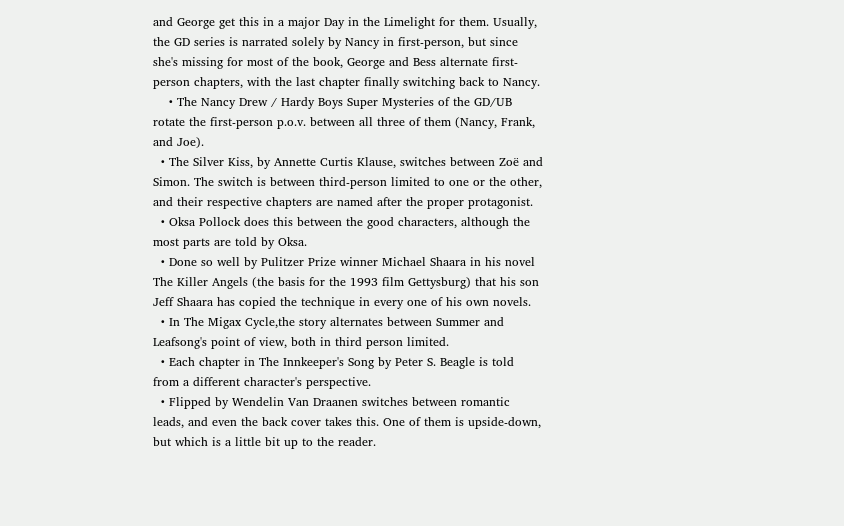and George get this in a major Day in the Limelight for them. Usually, the GD series is narrated solely by Nancy in first-person, but since she's missing for most of the book, George and Bess alternate first-person chapters, with the last chapter finally switching back to Nancy.
    • The Nancy Drew / Hardy Boys Super Mysteries of the GD/UB rotate the first-person p.o.v. between all three of them (Nancy, Frank, and Joe).
  • The Silver Kiss, by Annette Curtis Klause, switches between Zoë and Simon. The switch is between third-person limited to one or the other, and their respective chapters are named after the proper protagonist.
  • Oksa Pollock does this between the good characters, although the most parts are told by Oksa.
  • Done so well by Pulitzer Prize winner Michael Shaara in his novel The Killer Angels (the basis for the 1993 film Gettysburg) that his son Jeff Shaara has copied the technique in every one of his own novels.
  • In The Migax Cycle,the story alternates between Summer and Leafsong's point of view, both in third person limited.
  • Each chapter in The Innkeeper's Song by Peter S. Beagle is told from a different character's perspective.
  • Flipped by Wendelin Van Draanen switches between romantic leads, and even the back cover takes this. One of them is upside-down, but which is a little bit up to the reader.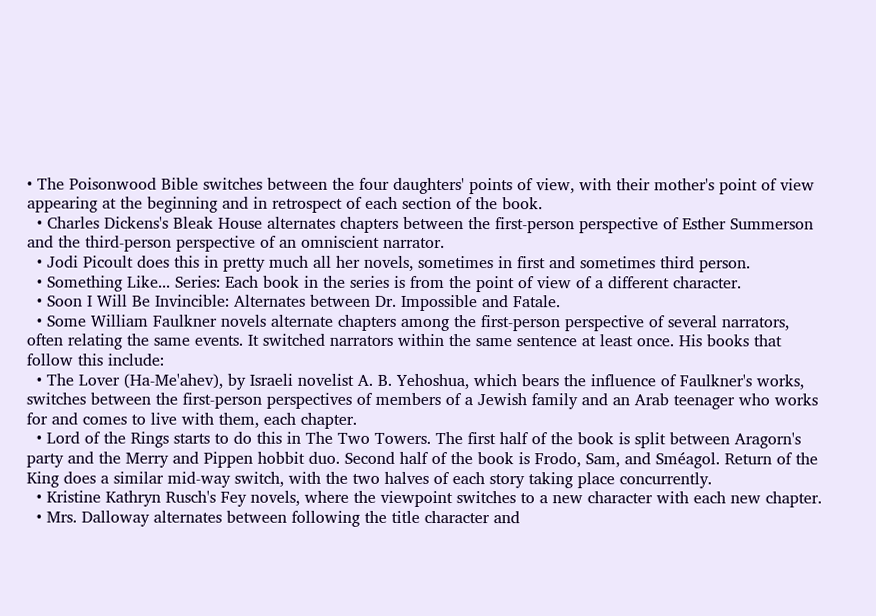• The Poisonwood Bible switches between the four daughters' points of view, with their mother's point of view appearing at the beginning and in retrospect of each section of the book.
  • Charles Dickens's Bleak House alternates chapters between the first-person perspective of Esther Summerson and the third-person perspective of an omniscient narrator.
  • Jodi Picoult does this in pretty much all her novels, sometimes in first and sometimes third person.
  • Something Like... Series: Each book in the series is from the point of view of a different character.
  • Soon I Will Be Invincible: Alternates between Dr. Impossible and Fatale.
  • Some William Faulkner novels alternate chapters among the first-person perspective of several narrators, often relating the same events. It switched narrators within the same sentence at least once. His books that follow this include:
  • The Lover (Ha-Me'ahev), by Israeli novelist A. B. Yehoshua, which bears the influence of Faulkner's works, switches between the first-person perspectives of members of a Jewish family and an Arab teenager who works for and comes to live with them, each chapter.
  • Lord of the Rings starts to do this in The Two Towers. The first half of the book is split between Aragorn's party and the Merry and Pippen hobbit duo. Second half of the book is Frodo, Sam, and Sméagol. Return of the King does a similar mid-way switch, with the two halves of each story taking place concurrently.
  • Kristine Kathryn Rusch's Fey novels, where the viewpoint switches to a new character with each new chapter.
  • Mrs. Dalloway alternates between following the title character and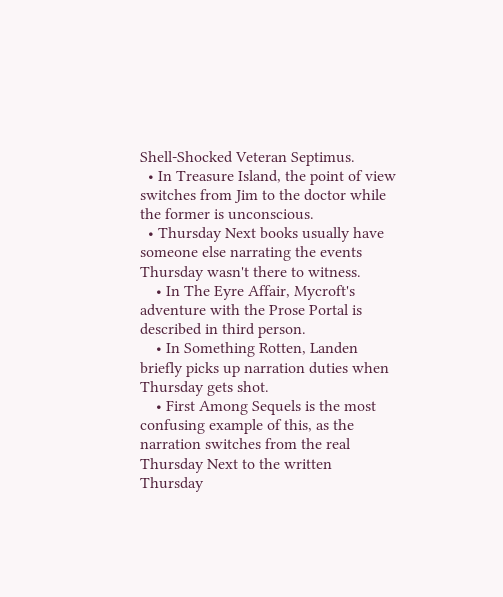Shell-Shocked Veteran Septimus.
  • In Treasure Island, the point of view switches from Jim to the doctor while the former is unconscious.
  • Thursday Next books usually have someone else narrating the events Thursday wasn't there to witness.
    • In The Eyre Affair, Mycroft's adventure with the Prose Portal is described in third person.
    • In Something Rotten, Landen briefly picks up narration duties when Thursday gets shot.
    • First Among Sequels is the most confusing example of this, as the narration switches from the real Thursday Next to the written Thursday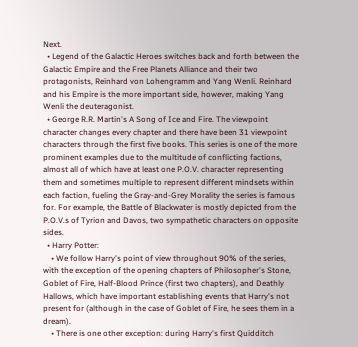Next.
  • Legend of the Galactic Heroes switches back and forth between the Galactic Empire and the Free Planets Alliance and their two protagonists, Reinhard von Lohengramm and Yang Wenli. Reinhard and his Empire is the more important side, however, making Yang Wenli the deuteragonist.
  • George R.R. Martin's A Song of Ice and Fire. The viewpoint character changes every chapter and there have been 31 viewpoint characters through the first five books. This series is one of the more prominent examples due to the multitude of conflicting factions, almost all of which have at least one P.O.V. character representing them and sometimes multiple to represent different mindsets within each faction, fueling the Gray-and-Grey Morality the series is famous for. For example, the Battle of Blackwater is mostly depicted from the P.O.V.s of Tyrion and Davos, two sympathetic characters on opposite sides.
  • Harry Potter:
    • We follow Harry's point of view throughout 90% of the series, with the exception of the opening chapters of Philosopher's Stone, Goblet of Fire, Half-Blood Prince (first two chapters), and Deathly Hallows, which have important establishing events that Harry's not present for (although in the case of Goblet of Fire, he sees them in a dream).
    • There is one other exception: during Harry's first Quidditch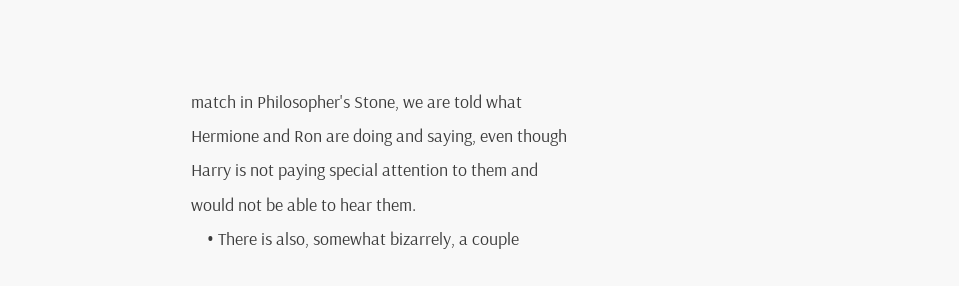match in Philosopher's Stone, we are told what Hermione and Ron are doing and saying, even though Harry is not paying special attention to them and would not be able to hear them.
    • There is also, somewhat bizarrely, a couple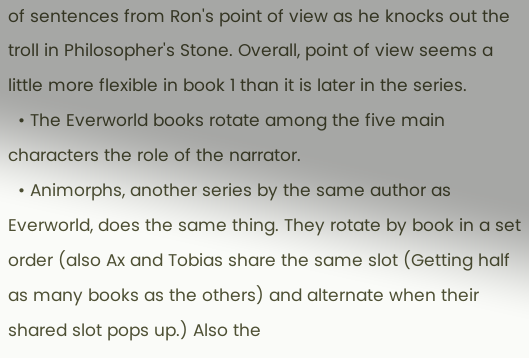of sentences from Ron's point of view as he knocks out the troll in Philosopher's Stone. Overall, point of view seems a little more flexible in book 1 than it is later in the series.
  • The Everworld books rotate among the five main characters the role of the narrator.
  • Animorphs, another series by the same author as Everworld, does the same thing. They rotate by book in a set order (also Ax and Tobias share the same slot (Getting half as many books as the others) and alternate when their shared slot pops up.) Also the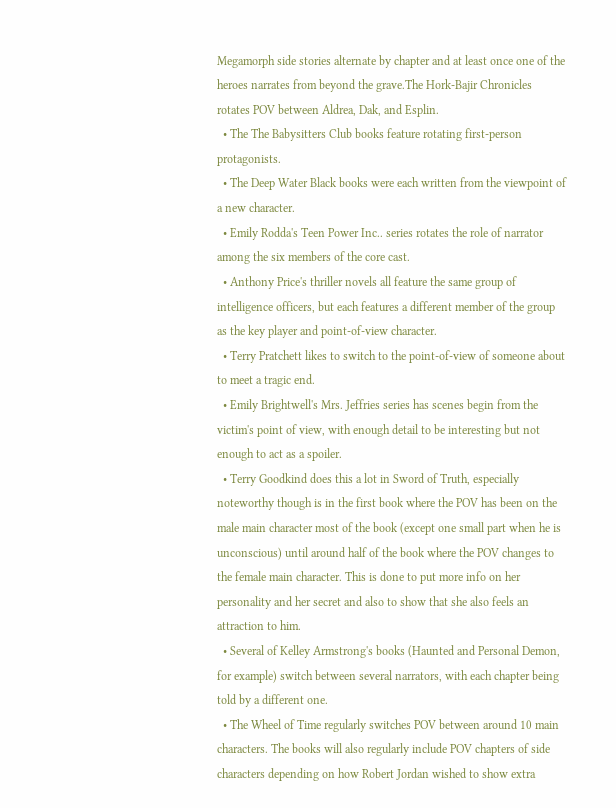Megamorph side stories alternate by chapter and at least once one of the heroes narrates from beyond the grave.The Hork-Bajir Chronicles rotates POV between Aldrea, Dak, and Esplin.
  • The The Babysitters Club books feature rotating first-person protagonists.
  • The Deep Water Black books were each written from the viewpoint of a new character.
  • Emily Rodda's Teen Power Inc.. series rotates the role of narrator among the six members of the core cast.
  • Anthony Price's thriller novels all feature the same group of intelligence officers, but each features a different member of the group as the key player and point-of-view character.
  • Terry Pratchett likes to switch to the point-of-view of someone about to meet a tragic end.
  • Emily Brightwell's Mrs. Jeffries series has scenes begin from the victim's point of view, with enough detail to be interesting but not enough to act as a spoiler.
  • Terry Goodkind does this a lot in Sword of Truth, especially noteworthy though is in the first book where the POV has been on the male main character most of the book (except one small part when he is unconscious) until around half of the book where the POV changes to the female main character. This is done to put more info on her personality and her secret and also to show that she also feels an attraction to him.
  • Several of Kelley Armstrong's books (Haunted and Personal Demon, for example) switch between several narrators, with each chapter being told by a different one.
  • The Wheel of Time regularly switches POV between around 10 main characters. The books will also regularly include POV chapters of side characters depending on how Robert Jordan wished to show extra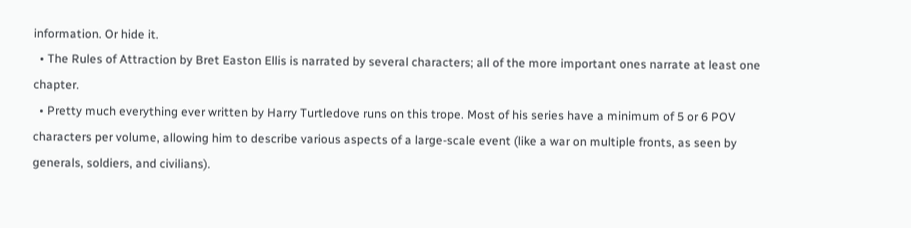information. Or hide it.
  • The Rules of Attraction by Bret Easton Ellis is narrated by several characters; all of the more important ones narrate at least one chapter.
  • Pretty much everything ever written by Harry Turtledove runs on this trope. Most of his series have a minimum of 5 or 6 POV characters per volume, allowing him to describe various aspects of a large-scale event (like a war on multiple fronts, as seen by generals, soldiers, and civilians).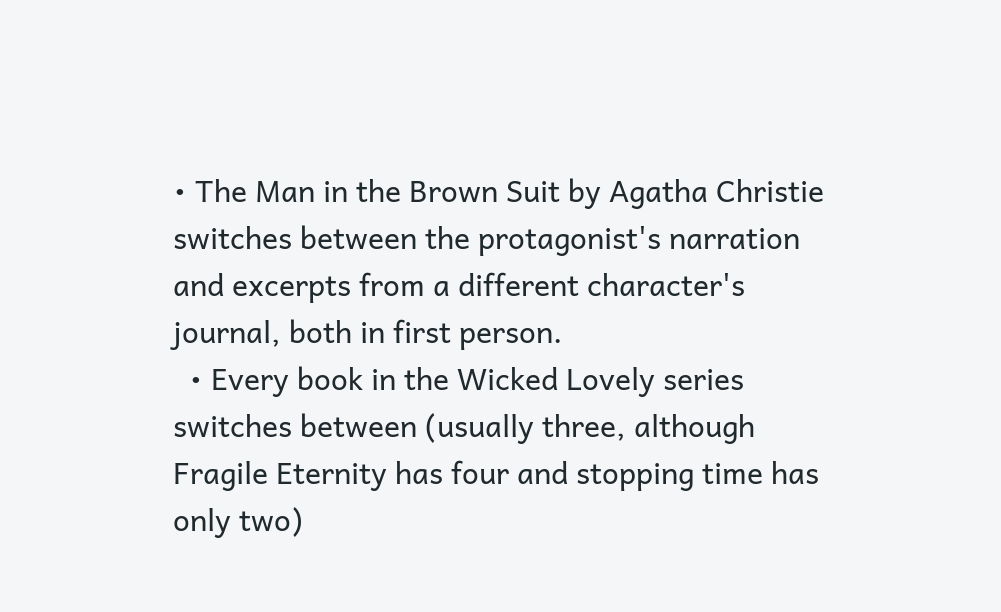• The Man in the Brown Suit by Agatha Christie switches between the protagonist's narration and excerpts from a different character's journal, both in first person.
  • Every book in the Wicked Lovely series switches between (usually three, although Fragile Eternity has four and stopping time has only two)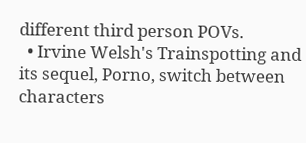different third person POVs.
  • Irvine Welsh's Trainspotting and its sequel, Porno, switch between characters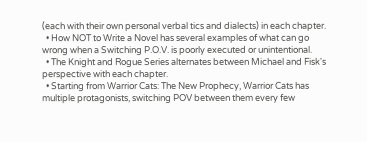(each with their own personal verbal tics and dialects) in each chapter.
  • How NOT to Write a Novel has several examples of what can go wrong when a Switching P.O.V. is poorly executed or unintentional.
  • The Knight and Rogue Series alternates between Michael and Fisk's perspective with each chapter.
  • Starting from Warrior Cats: The New Prophecy, Warrior Cats has multiple protagonists, switching POV between them every few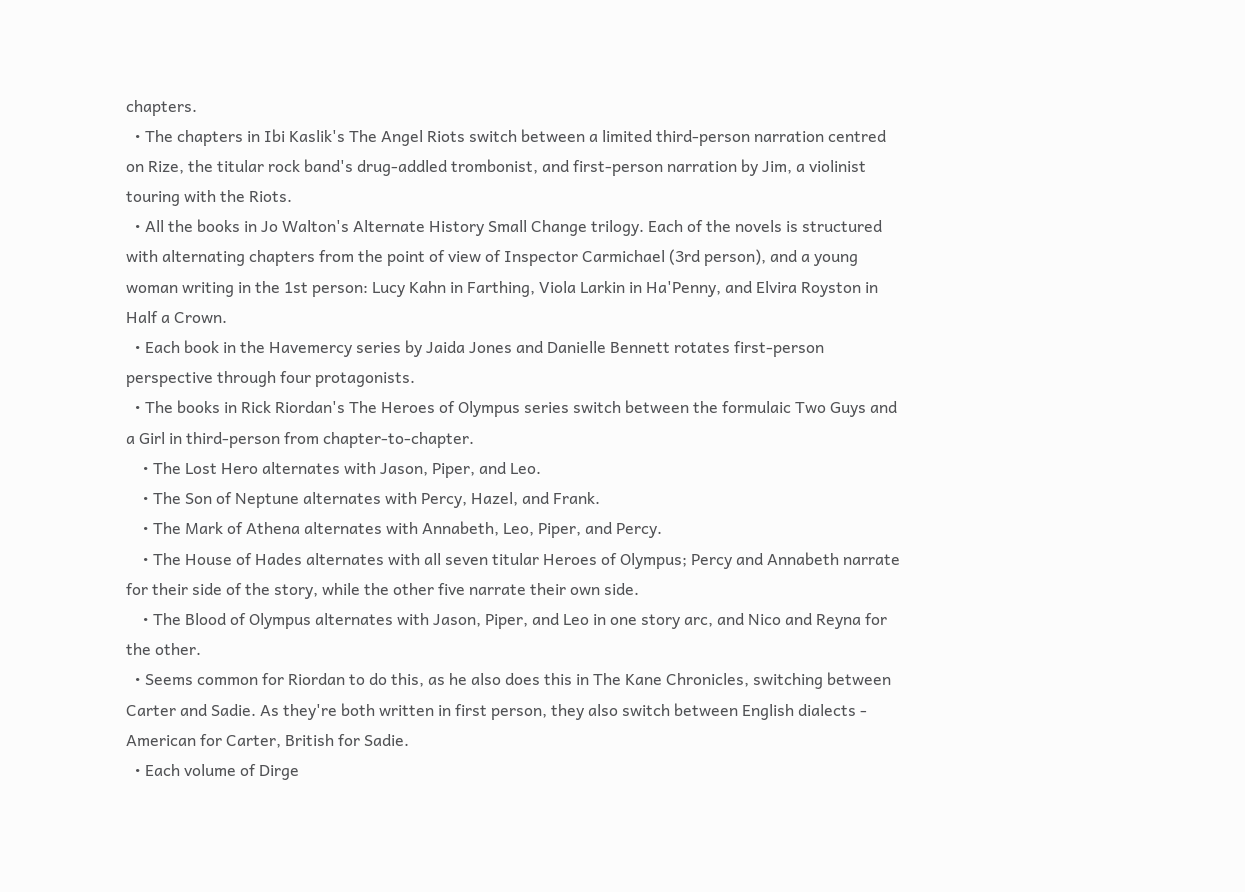chapters.
  • The chapters in Ibi Kaslik's The Angel Riots switch between a limited third-person narration centred on Rize, the titular rock band's drug-addled trombonist, and first-person narration by Jim, a violinist touring with the Riots.
  • All the books in Jo Walton's Alternate History Small Change trilogy. Each of the novels is structured with alternating chapters from the point of view of Inspector Carmichael (3rd person), and a young woman writing in the 1st person: Lucy Kahn in Farthing, Viola Larkin in Ha'Penny, and Elvira Royston in Half a Crown.
  • Each book in the Havemercy series by Jaida Jones and Danielle Bennett rotates first-person perspective through four protagonists.
  • The books in Rick Riordan's The Heroes of Olympus series switch between the formulaic Two Guys and a Girl in third-person from chapter-to-chapter.
    • The Lost Hero alternates with Jason, Piper, and Leo.
    • The Son of Neptune alternates with Percy, Hazel, and Frank.
    • The Mark of Athena alternates with Annabeth, Leo, Piper, and Percy.
    • The House of Hades alternates with all seven titular Heroes of Olympus; Percy and Annabeth narrate for their side of the story, while the other five narrate their own side.
    • The Blood of Olympus alternates with Jason, Piper, and Leo in one story arc, and Nico and Reyna for the other.
  • Seems common for Riordan to do this, as he also does this in The Kane Chronicles, switching between Carter and Sadie. As they're both written in first person, they also switch between English dialects - American for Carter, British for Sadie.
  • Each volume of Dirge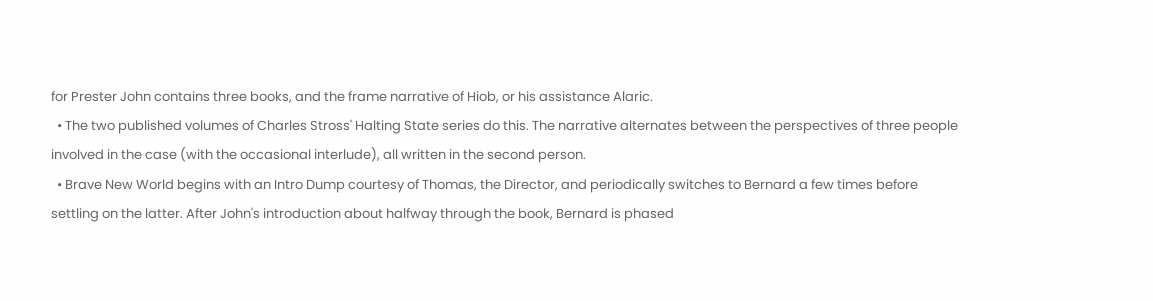for Prester John contains three books, and the frame narrative of Hiob, or his assistance Alaric.
  • The two published volumes of Charles Stross' Halting State series do this. The narrative alternates between the perspectives of three people involved in the case (with the occasional interlude), all written in the second person.
  • Brave New World begins with an Intro Dump courtesy of Thomas, the Director, and periodically switches to Bernard a few times before settling on the latter. After John's introduction about halfway through the book, Bernard is phased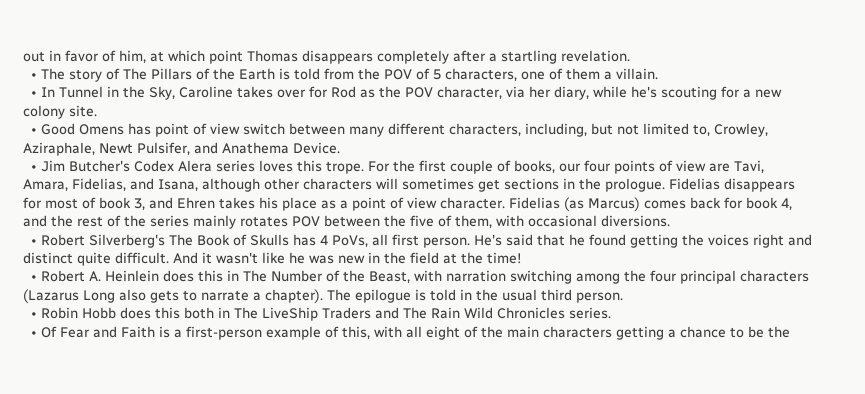out in favor of him, at which point Thomas disappears completely after a startling revelation.
  • The story of The Pillars of the Earth is told from the POV of 5 characters, one of them a villain.
  • In Tunnel in the Sky, Caroline takes over for Rod as the POV character, via her diary, while he's scouting for a new colony site.
  • Good Omens has point of view switch between many different characters, including, but not limited to, Crowley, Aziraphale, Newt Pulsifer, and Anathema Device.
  • Jim Butcher's Codex Alera series loves this trope. For the first couple of books, our four points of view are Tavi, Amara, Fidelias, and Isana, although other characters will sometimes get sections in the prologue. Fidelias disappears for most of book 3, and Ehren takes his place as a point of view character. Fidelias (as Marcus) comes back for book 4, and the rest of the series mainly rotates POV between the five of them, with occasional diversions.
  • Robert Silverberg's The Book of Skulls has 4 PoVs, all first person. He's said that he found getting the voices right and distinct quite difficult. And it wasn't like he was new in the field at the time!
  • Robert A. Heinlein does this in The Number of the Beast, with narration switching among the four principal characters (Lazarus Long also gets to narrate a chapter). The epilogue is told in the usual third person.
  • Robin Hobb does this both in The LiveShip Traders and The Rain Wild Chronicles series.
  • Of Fear and Faith is a first-person example of this, with all eight of the main characters getting a chance to be the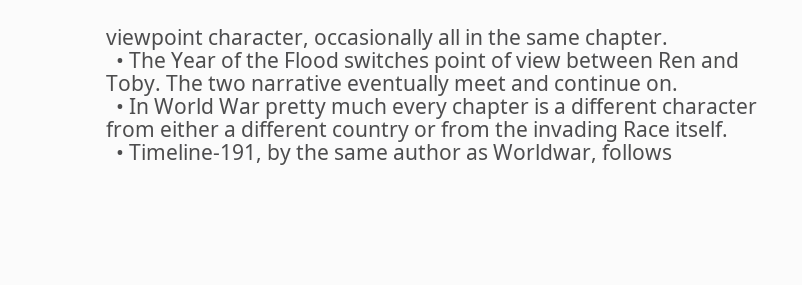viewpoint character, occasionally all in the same chapter.
  • The Year of the Flood switches point of view between Ren and Toby. The two narrative eventually meet and continue on.
  • In World War pretty much every chapter is a different character from either a different country or from the invading Race itself.
  • Timeline-191, by the same author as Worldwar, follows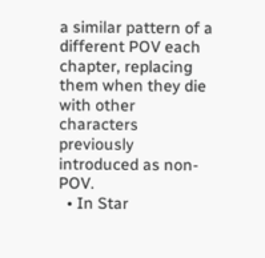a similar pattern of a different POV each chapter, replacing them when they die with other characters previously introduced as non-POV.
  • In Star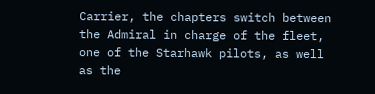Carrier, the chapters switch between the Admiral in charge of the fleet, one of the Starhawk pilots, as well as the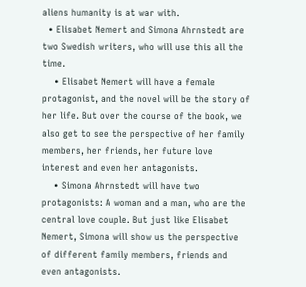aliens humanity is at war with.
  • Elisabet Nemert and Simona Ahrnstedt are two Swedish writers, who will use this all the time.
    • Elisabet Nemert will have a female protagonist, and the novel will be the story of her life. But over the course of the book, we also get to see the perspective of her family members, her friends, her future love interest and even her antagonists.
    • Simona Ahrnstedt will have two protagonists: A woman and a man, who are the central love couple. But just like Elisabet Nemert, Simona will show us the perspective of different family members, friends and even antagonists.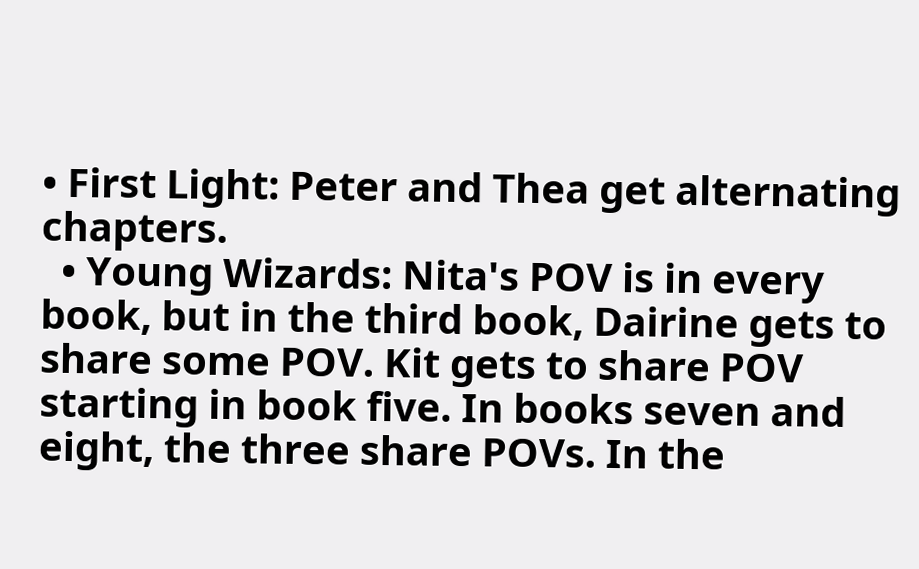• First Light: Peter and Thea get alternating chapters.
  • Young Wizards: Nita's POV is in every book, but in the third book, Dairine gets to share some POV. Kit gets to share POV starting in book five. In books seven and eight, the three share POVs. In the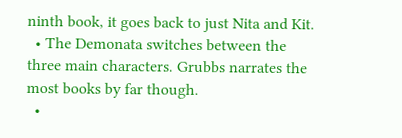ninth book, it goes back to just Nita and Kit.
  • The Demonata switches between the three main characters. Grubbs narrates the most books by far though.
  •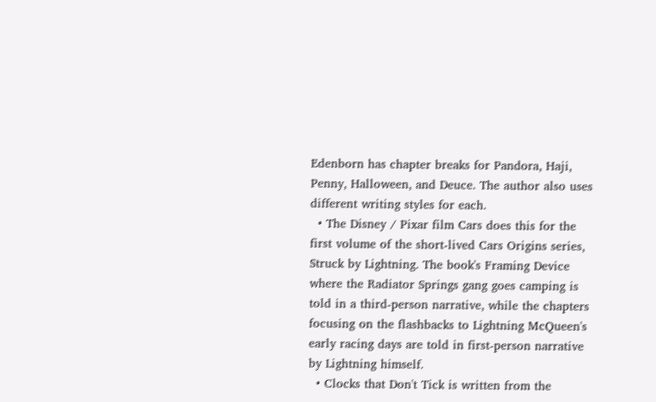Edenborn has chapter breaks for Pandora, Haji, Penny, Halloween, and Deuce. The author also uses different writing styles for each.
  • The Disney / Pixar film Cars does this for the first volume of the short-lived Cars Origins series, Struck by Lightning. The book's Framing Device where the Radiator Springs gang goes camping is told in a third-person narrative, while the chapters focusing on the flashbacks to Lightning McQueen's early racing days are told in first-person narrative by Lightning himself.
  • Clocks that Don't Tick is written from the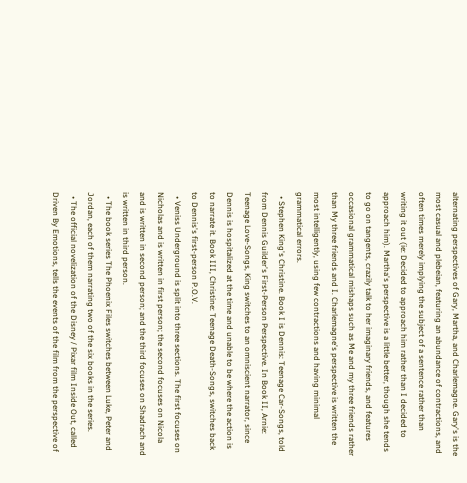alternating perspectives of Gary, Martha, and Charlemagne. Gary's is the most casual and plebeian, featuring an abundance of contractions, and often times merely implying the subject of a sentence rather than writing it out (ie: Decided to approach him rather than I decided to approach him). Martha's perspective is a little better, though she tends to go on tangents, crazily talk to her imaginary friends, and features occasional grammatical mishaps such as Me and my three friends rather than My three friends and I. Charlemagne's perspective is written the most intelligently, using few contractions and having minimal grammatical errors.
  • Stephen King's Christine. Book I is Dennis: Teenage Car-Songs, told from Dennis Guilder's First-Person Perspective. In Book II, Arnie: Teenage Love-Songs, King switches to an omniscient narrator, since Dennis is hospitalized at the time and unable to be where the action is to narrate it. Book III, Christine: Teenage Death-Songs, switches back to Dennis's first-person P.O.V.
  • Veniss Underground is split into three sections. The first focuses on Nicholas and is written in first person; the second focuses on Nicola and is written in second person; and the third focuses on Shadrach and is written in third person.
  • The book series The Phoenix Files switches between Luke, Peter and Jordan, each of them narrating two of the six books in the series.
  • The official novelization of the Disney / Pixar film Inside Out, called Driven By Emotions, tells the events of the film from the perspective of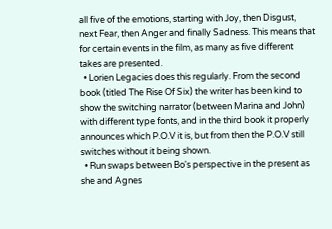all five of the emotions, starting with Joy, then Disgust, next Fear, then Anger and finally Sadness. This means that for certain events in the film, as many as five different takes are presented.
  • Lorien Legacies does this regularly. From the second book (titled The Rise Of Six) the writer has been kind to show the switching narrator (between Marina and John) with different type fonts, and in the third book it properly announces which P.O.V it is, but from then the P.O.V still switches without it being shown.
  • Run swaps between Bo's perspective in the present as she and Agnes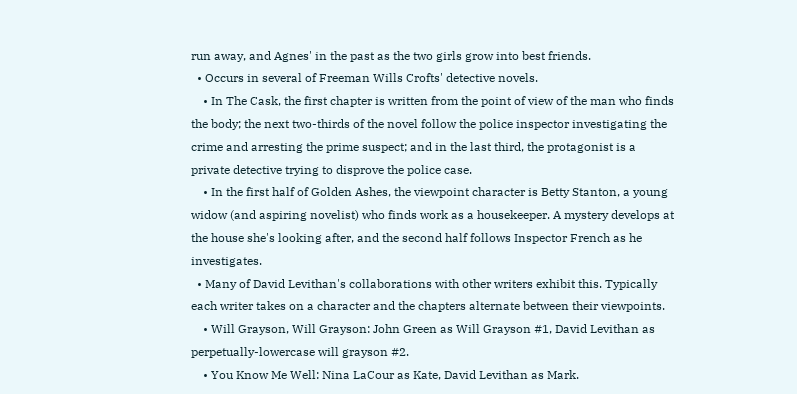run away, and Agnes' in the past as the two girls grow into best friends.
  • Occurs in several of Freeman Wills Crofts' detective novels.
    • In The Cask, the first chapter is written from the point of view of the man who finds the body; the next two-thirds of the novel follow the police inspector investigating the crime and arresting the prime suspect; and in the last third, the protagonist is a private detective trying to disprove the police case.
    • In the first half of Golden Ashes, the viewpoint character is Betty Stanton, a young widow (and aspiring novelist) who finds work as a housekeeper. A mystery develops at the house she's looking after, and the second half follows Inspector French as he investigates.
  • Many of David Levithan's collaborations with other writers exhibit this. Typically each writer takes on a character and the chapters alternate between their viewpoints.
    • Will Grayson, Will Grayson: John Green as Will Grayson #1, David Levithan as perpetually-lowercase will grayson #2.
    • You Know Me Well: Nina LaCour as Kate, David Levithan as Mark.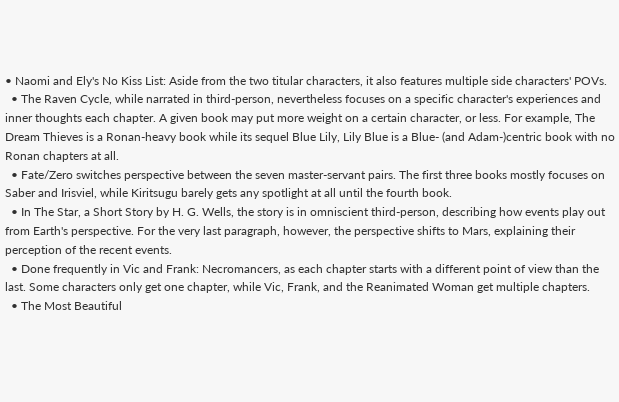• Naomi and Ely's No Kiss List: Aside from the two titular characters, it also features multiple side characters' POVs.
  • The Raven Cycle, while narrated in third-person, nevertheless focuses on a specific character's experiences and inner thoughts each chapter. A given book may put more weight on a certain character, or less. For example, The Dream Thieves is a Ronan-heavy book while its sequel Blue Lily, Lily Blue is a Blue- (and Adam-)centric book with no Ronan chapters at all.
  • Fate/Zero switches perspective between the seven master-servant pairs. The first three books mostly focuses on Saber and Irisviel, while Kiritsugu barely gets any spotlight at all until the fourth book.
  • In The Star, a Short Story by H. G. Wells, the story is in omniscient third-person, describing how events play out from Earth's perspective. For the very last paragraph, however, the perspective shifts to Mars, explaining their perception of the recent events.
  • Done frequently in Vic and Frank: Necromancers, as each chapter starts with a different point of view than the last. Some characters only get one chapter, while Vic, Frank, and the Reanimated Woman get multiple chapters.
  • The Most Beautiful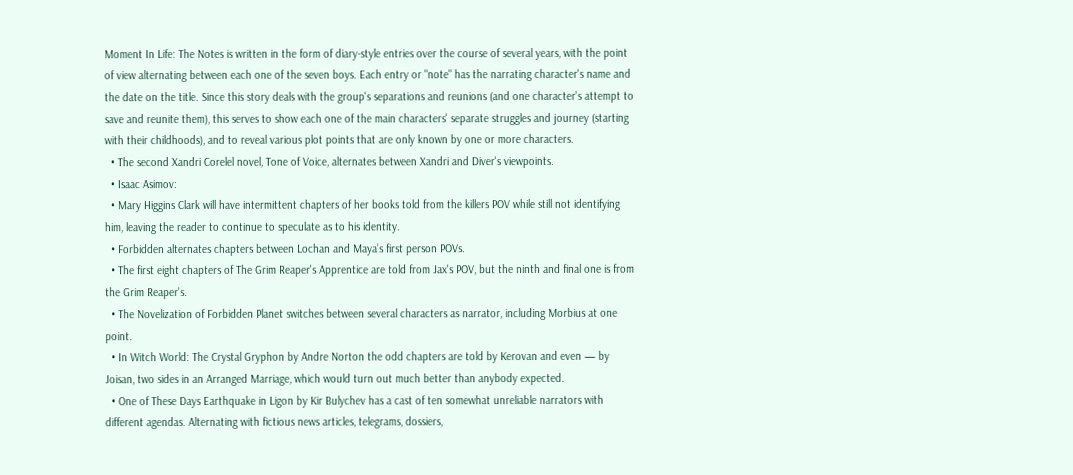Moment In Life: The Notes is written in the form of diary-style entries over the course of several years, with the point of view alternating between each one of the seven boys. Each entry or "note" has the narrating character's name and the date on the title. Since this story deals with the group's separations and reunions (and one character's attempt to save and reunite them), this serves to show each one of the main characters' separate struggles and journey (starting with their childhoods), and to reveal various plot points that are only known by one or more characters.
  • The second Xandri Corelel novel, Tone of Voice, alternates between Xandri and Diver's viewpoints.
  • Isaac Asimov:
  • Mary Higgins Clark will have intermittent chapters of her books told from the killers POV while still not identifying him, leaving the reader to continue to speculate as to his identity.
  • Forbidden alternates chapters between Lochan and Maya’s first person POVs.
  • The first eight chapters of The Grim Reaper's Apprentice are told from Jax's POV, but the ninth and final one is from the Grim Reaper's.
  • The Novelization of Forbidden Planet switches between several characters as narrator, including Morbius at one point.
  • In Witch World: The Crystal Gryphon by Andre Norton the odd chapters are told by Kerovan and even — by Joisan, two sides in an Arranged Marriage, which would turn out much better than anybody expected.
  • One of These Days Earthquake in Ligon by Kir Bulychev has a cast of ten somewhat unreliable narrators with different agendas. Alternating with fictious news articles, telegrams, dossiers,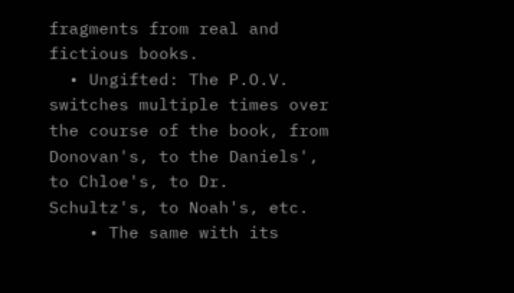fragments from real and fictious books.
  • Ungifted: The P.O.V. switches multiple times over the course of the book, from Donovan's, to the Daniels', to Chloe's, to Dr. Schultz's, to Noah's, etc.
    • The same with its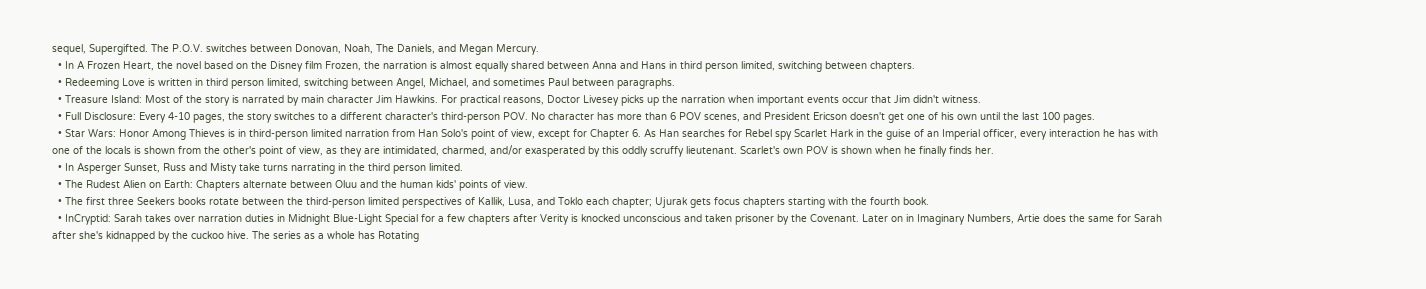sequel, Supergifted. The P.O.V. switches between Donovan, Noah, The Daniels, and Megan Mercury.
  • In A Frozen Heart, the novel based on the Disney film Frozen, the narration is almost equally shared between Anna and Hans in third person limited, switching between chapters.
  • Redeeming Love is written in third person limited, switching between Angel, Michael, and sometimes Paul between paragraphs.
  • Treasure Island: Most of the story is narrated by main character Jim Hawkins. For practical reasons, Doctor Livesey picks up the narration when important events occur that Jim didn't witness.
  • Full Disclosure: Every 4-10 pages, the story switches to a different character's third-person POV. No character has more than 6 POV scenes, and President Ericson doesn't get one of his own until the last 100 pages.
  • Star Wars: Honor Among Thieves is in third-person limited narration from Han Solo's point of view, except for Chapter 6. As Han searches for Rebel spy Scarlet Hark in the guise of an Imperial officer, every interaction he has with one of the locals is shown from the other's point of view, as they are intimidated, charmed, and/or exasperated by this oddly scruffy lieutenant. Scarlet's own POV is shown when he finally finds her.
  • In Asperger Sunset, Russ and Misty take turns narrating in the third person limited.
  • The Rudest Alien on Earth: Chapters alternate between Oluu and the human kids' points of view.
  • The first three Seekers books rotate between the third-person limited perspectives of Kallik, Lusa, and Toklo each chapter; Ujurak gets focus chapters starting with the fourth book.
  • InCryptid: Sarah takes over narration duties in Midnight Blue-Light Special for a few chapters after Verity is knocked unconscious and taken prisoner by the Covenant. Later on in Imaginary Numbers, Artie does the same for Sarah after she's kidnapped by the cuckoo hive. The series as a whole has Rotating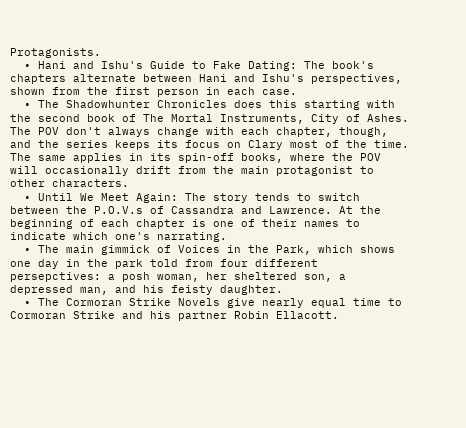Protagonists.
  • Hani and Ishu's Guide to Fake Dating: The book's chapters alternate between Hani and Ishu's perspectives, shown from the first person in each case.
  • The Shadowhunter Chronicles does this starting with the second book of The Mortal Instruments, City of Ashes. The POV don't always change with each chapter, though, and the series keeps its focus on Clary most of the time. The same applies in its spin-off books, where the POV will occasionally drift from the main protagonist to other characters.
  • Until We Meet Again: The story tends to switch between the P.O.V.s of Cassandra and Lawrence. At the beginning of each chapter is one of their names to indicate which one's narrating.
  • The main gimmick of Voices in the Park, which shows one day in the park told from four different persepctives: a posh woman, her sheltered son, a depressed man, and his feisty daughter.
  • The Cormoran Strike Novels give nearly equal time to Cormoran Strike and his partner Robin Ellacott.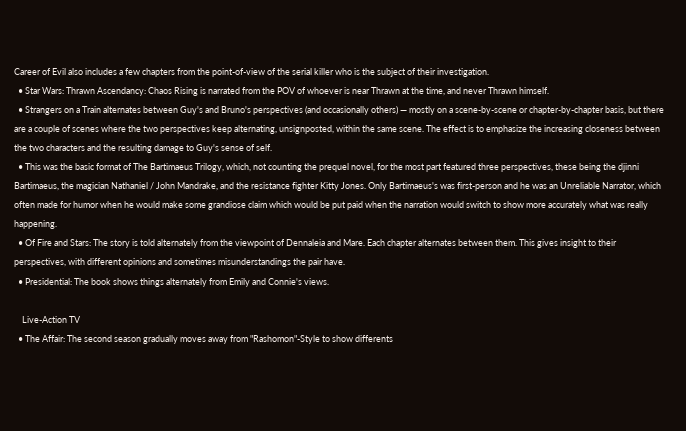Career of Evil also includes a few chapters from the point-of-view of the serial killer who is the subject of their investigation.
  • Star Wars: Thrawn Ascendancy: Chaos Rising is narrated from the POV of whoever is near Thrawn at the time, and never Thrawn himself.
  • Strangers on a Train alternates between Guy's and Bruno's perspectives (and occasionally others) — mostly on a scene-by-scene or chapter-by-chapter basis, but there are a couple of scenes where the two perspectives keep alternating, unsignposted, within the same scene. The effect is to emphasize the increasing closeness between the two characters and the resulting damage to Guy's sense of self.
  • This was the basic format of The Bartimaeus Trilogy, which, not counting the prequel novel, for the most part featured three perspectives, these being the djinni Bartimaeus, the magician Nathaniel / John Mandrake, and the resistance fighter Kitty Jones. Only Bartimaeus's was first-person and he was an Unreliable Narrator, which often made for humor when he would make some grandiose claim which would be put paid when the narration would switch to show more accurately what was really happening.
  • Of Fire and Stars: The story is told alternately from the viewpoint of Dennaleia and Mare. Each chapter alternates between them. This gives insight to their perspectives, with different opinions and sometimes misunderstandings the pair have.
  • Presidential: The book shows things alternately from Emily and Connie's views.

    Live-Action TV
  • The Affair: The second season gradually moves away from "Rashomon"-Style to show differents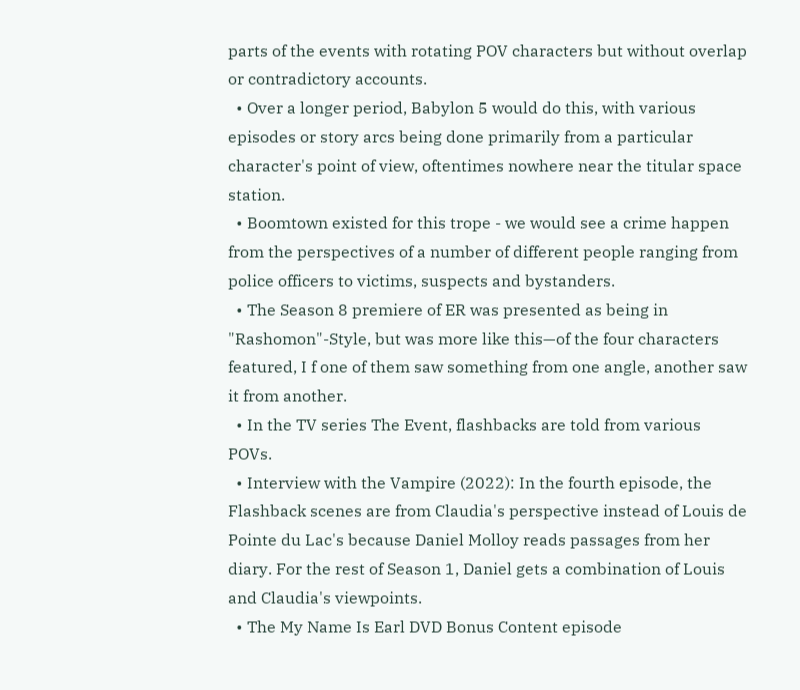parts of the events with rotating POV characters but without overlap or contradictory accounts.
  • Over a longer period, Babylon 5 would do this, with various episodes or story arcs being done primarily from a particular character's point of view, oftentimes nowhere near the titular space station.
  • Boomtown existed for this trope - we would see a crime happen from the perspectives of a number of different people ranging from police officers to victims, suspects and bystanders.
  • The Season 8 premiere of ER was presented as being in "Rashomon"-Style, but was more like this—of the four characters featured, I f one of them saw something from one angle, another saw it from another.
  • In the TV series The Event, flashbacks are told from various POVs.
  • Interview with the Vampire (2022): In the fourth episode, the Flashback scenes are from Claudia's perspective instead of Louis de Pointe du Lac's because Daniel Molloy reads passages from her diary. For the rest of Season 1, Daniel gets a combination of Louis and Claudia's viewpoints.
  • The My Name Is Earl DVD Bonus Content episode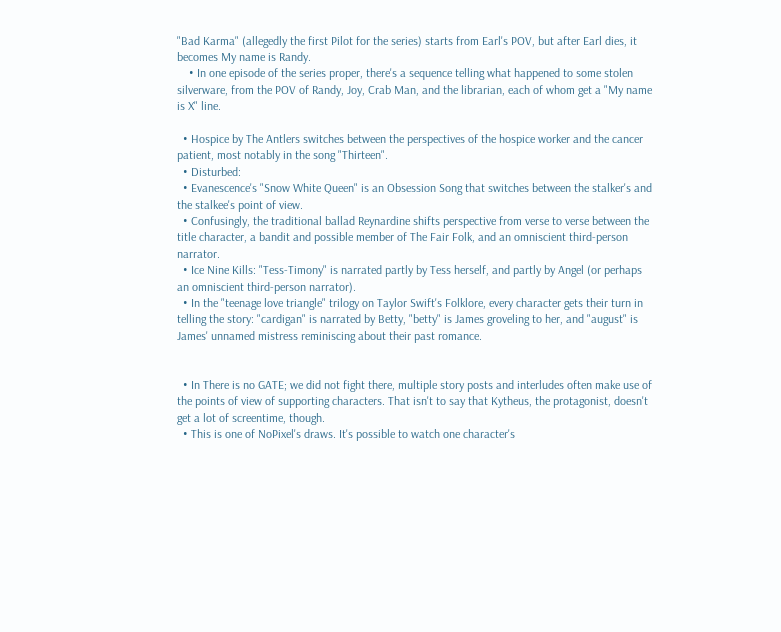"Bad Karma" (allegedly the first Pilot for the series) starts from Earl's POV, but after Earl dies, it becomes My name is Randy.
    • In one episode of the series proper, there's a sequence telling what happened to some stolen silverware, from the POV of Randy, Joy, Crab Man, and the librarian, each of whom get a "My name is X" line.

  • Hospice by The Antlers switches between the perspectives of the hospice worker and the cancer patient, most notably in the song "Thirteen".
  • Disturbed:
  • Evanescence's "Snow White Queen" is an Obsession Song that switches between the stalker's and the stalkee's point of view.
  • Confusingly, the traditional ballad Reynardine shifts perspective from verse to verse between the title character, a bandit and possible member of The Fair Folk, and an omniscient third-person narrator.
  • Ice Nine Kills: "Tess-Timony" is narrated partly by Tess herself, and partly by Angel (or perhaps an omniscient third-person narrator).
  • In the "teenage love triangle" trilogy on Taylor Swift's Folklore, every character gets their turn in telling the story: "cardigan" is narrated by Betty, "betty" is James groveling to her, and "august" is James' unnamed mistress reminiscing about their past romance.


  • In There is no GATE; we did not fight there, multiple story posts and interludes often make use of the points of view of supporting characters. That isn't to say that Kytheus, the protagonist, doesn't get a lot of screentime, though.
  • This is one of NoPixel's draws. It's possible to watch one character's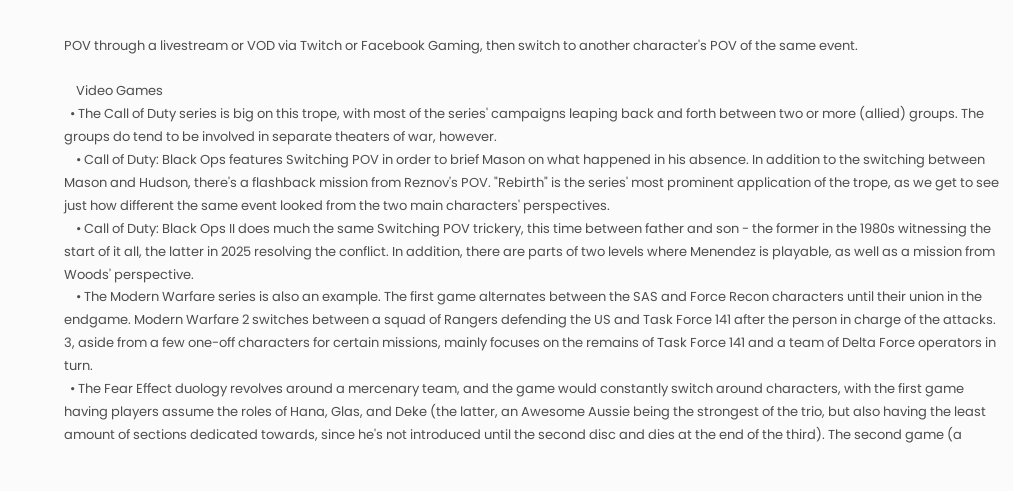POV through a livestream or VOD via Twitch or Facebook Gaming, then switch to another character's POV of the same event.

    Video Games
  • The Call of Duty series is big on this trope, with most of the series' campaigns leaping back and forth between two or more (allied) groups. The groups do tend to be involved in separate theaters of war, however.
    • Call of Duty: Black Ops features Switching POV in order to brief Mason on what happened in his absence. In addition to the switching between Mason and Hudson, there's a flashback mission from Reznov's POV. "Rebirth" is the series' most prominent application of the trope, as we get to see just how different the same event looked from the two main characters' perspectives.
    • Call of Duty: Black Ops II does much the same Switching POV trickery, this time between father and son - the former in the 1980s witnessing the start of it all, the latter in 2025 resolving the conflict. In addition, there are parts of two levels where Menendez is playable, as well as a mission from Woods' perspective.
    • The Modern Warfare series is also an example. The first game alternates between the SAS and Force Recon characters until their union in the endgame. Modern Warfare 2 switches between a squad of Rangers defending the US and Task Force 141 after the person in charge of the attacks. 3, aside from a few one-off characters for certain missions, mainly focuses on the remains of Task Force 141 and a team of Delta Force operators in turn.
  • The Fear Effect duology revolves around a mercenary team, and the game would constantly switch around characters, with the first game having players assume the roles of Hana, Glas, and Deke (the latter, an Awesome Aussie being the strongest of the trio, but also having the least amount of sections dedicated towards, since he's not introduced until the second disc and dies at the end of the third). The second game (a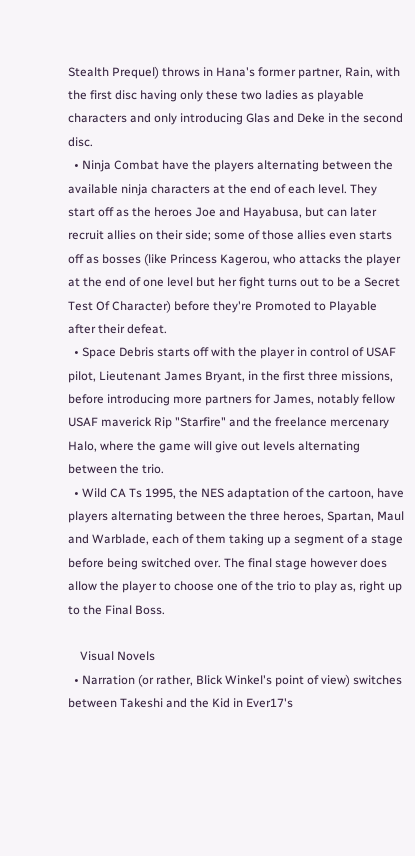Stealth Prequel) throws in Hana's former partner, Rain, with the first disc having only these two ladies as playable characters and only introducing Glas and Deke in the second disc.
  • Ninja Combat have the players alternating between the available ninja characters at the end of each level. They start off as the heroes Joe and Hayabusa, but can later recruit allies on their side; some of those allies even starts off as bosses (like Princess Kagerou, who attacks the player at the end of one level but her fight turns out to be a Secret Test Of Character) before they're Promoted to Playable after their defeat.
  • Space Debris starts off with the player in control of USAF pilot, Lieutenant James Bryant, in the first three missions, before introducing more partners for James, notably fellow USAF maverick Rip "Starfire" and the freelance mercenary Halo, where the game will give out levels alternating between the trio.
  • Wild CA Ts 1995, the NES adaptation of the cartoon, have players alternating between the three heroes, Spartan, Maul and Warblade, each of them taking up a segment of a stage before being switched over. The final stage however does allow the player to choose one of the trio to play as, right up to the Final Boss.

    Visual Novels
  • Narration (or rather, Blick Winkel's point of view) switches between Takeshi and the Kid in Ever17's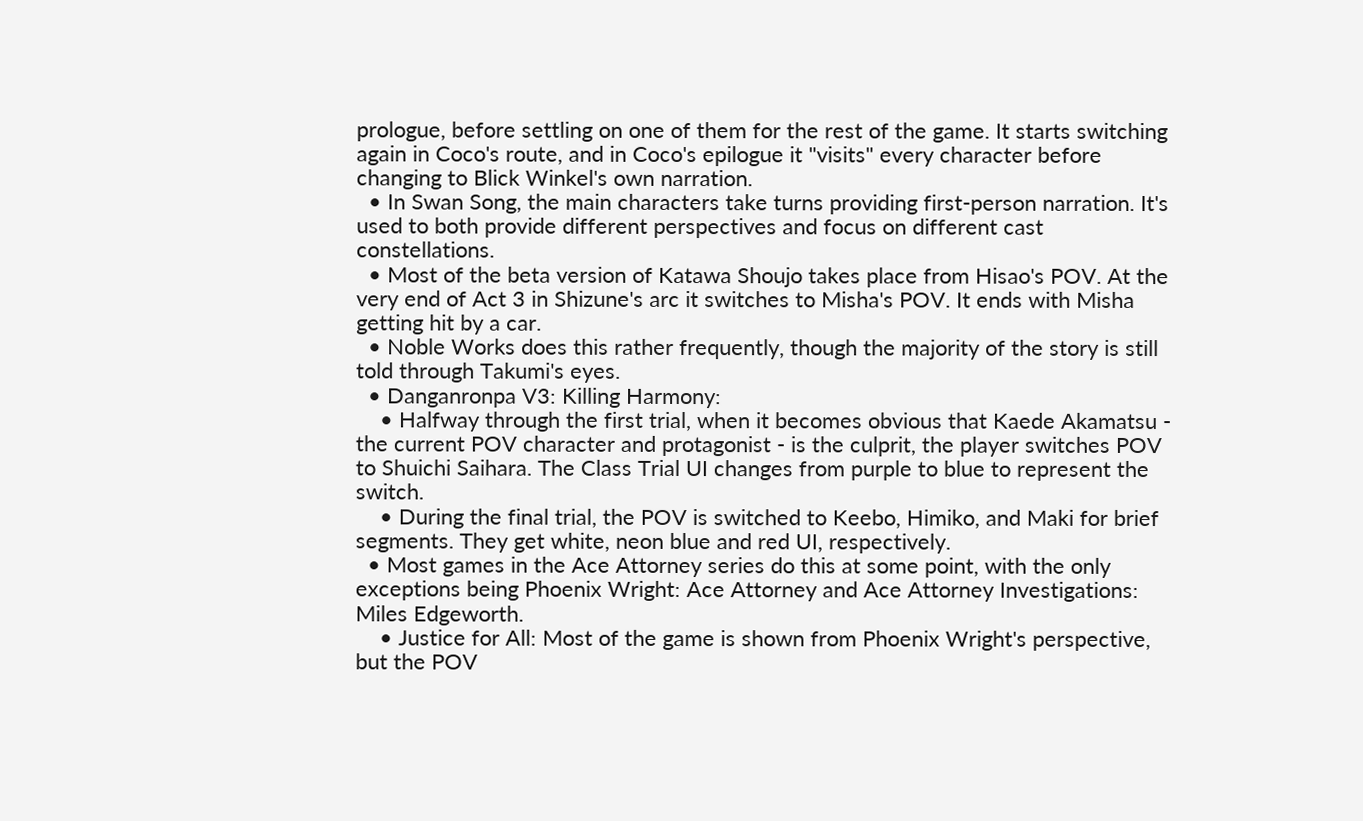prologue, before settling on one of them for the rest of the game. It starts switching again in Coco's route, and in Coco's epilogue it "visits" every character before changing to Blick Winkel's own narration.
  • In Swan Song, the main characters take turns providing first-person narration. It's used to both provide different perspectives and focus on different cast constellations.
  • Most of the beta version of Katawa Shoujo takes place from Hisao's POV. At the very end of Act 3 in Shizune's arc it switches to Misha's POV. It ends with Misha getting hit by a car.
  • Noble Works does this rather frequently, though the majority of the story is still told through Takumi's eyes.
  • Danganronpa V3: Killing Harmony:
    • Halfway through the first trial, when it becomes obvious that Kaede Akamatsu - the current POV character and protagonist - is the culprit, the player switches POV to Shuichi Saihara. The Class Trial UI changes from purple to blue to represent the switch.
    • During the final trial, the POV is switched to Keebo, Himiko, and Maki for brief segments. They get white, neon blue and red UI, respectively.
  • Most games in the Ace Attorney series do this at some point, with the only exceptions being Phoenix Wright: Ace Attorney and Ace Attorney Investigations: Miles Edgeworth.
    • Justice for All: Most of the game is shown from Phoenix Wright's perspective, but the POV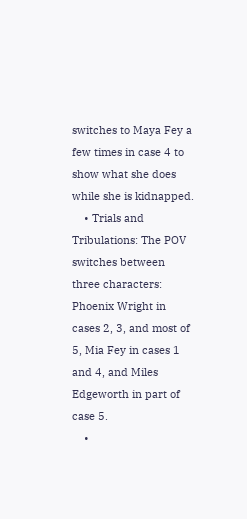switches to Maya Fey a few times in case 4 to show what she does while she is kidnapped.
    • Trials and Tribulations: The POV switches between three characters: Phoenix Wright in cases 2, 3, and most of 5, Mia Fey in cases 1 and 4, and Miles Edgeworth in part of case 5.
    •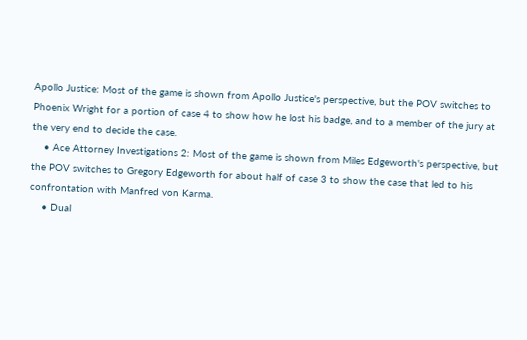Apollo Justice: Most of the game is shown from Apollo Justice's perspective, but the POV switches to Phoenix Wright for a portion of case 4 to show how he lost his badge, and to a member of the jury at the very end to decide the case.
    • Ace Attorney Investigations 2: Most of the game is shown from Miles Edgeworth's perspective, but the POV switches to Gregory Edgeworth for about half of case 3 to show the case that led to his confrontation with Manfred von Karma.
    • Dual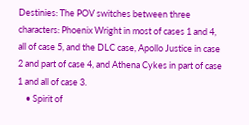Destinies: The POV switches between three characters: Phoenix Wright in most of cases 1 and 4, all of case 5, and the DLC case, Apollo Justice in case 2 and part of case 4, and Athena Cykes in part of case 1 and all of case 3.
    • Spirit of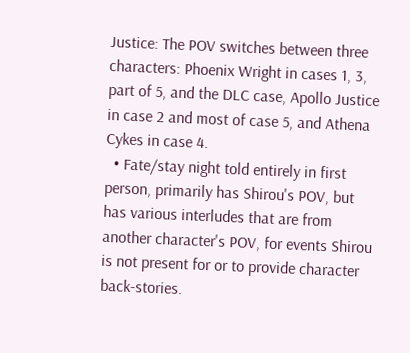Justice: The POV switches between three characters: Phoenix Wright in cases 1, 3, part of 5, and the DLC case, Apollo Justice in case 2 and most of case 5, and Athena Cykes in case 4.
  • Fate/stay night told entirely in first person, primarily has Shirou's POV, but has various interludes that are from another character's POV, for events Shirou is not present for or to provide character back-stories.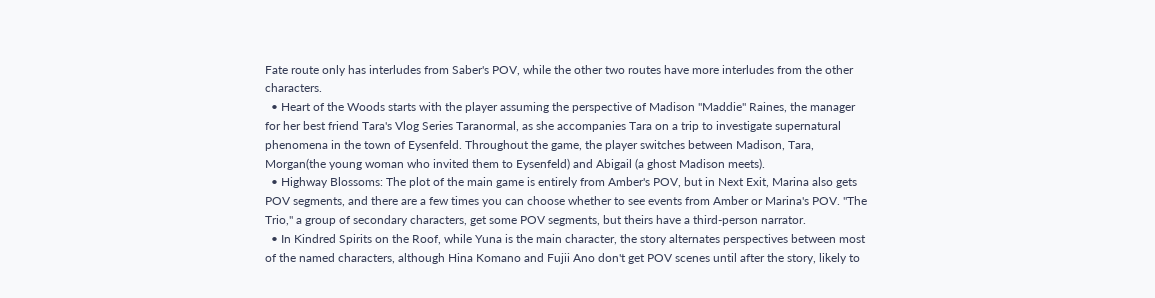Fate route only has interludes from Saber's POV, while the other two routes have more interludes from the other characters.
  • Heart of the Woods starts with the player assuming the perspective of Madison "Maddie" Raines, the manager for her best friend Tara's Vlog Series Taranormal, as she accompanies Tara on a trip to investigate supernatural phenomena in the town of Eysenfeld. Throughout the game, the player switches between Madison, Tara, Morgan(the young woman who invited them to Eysenfeld) and Abigail (a ghost Madison meets).
  • Highway Blossoms: The plot of the main game is entirely from Amber's POV, but in Next Exit, Marina also gets POV segments, and there are a few times you can choose whether to see events from Amber or Marina's POV. "The Trio," a group of secondary characters, get some POV segments, but theirs have a third-person narrator.
  • In Kindred Spirits on the Roof, while Yuna is the main character, the story alternates perspectives between most of the named characters, although Hina Komano and Fujii Ano don't get POV scenes until after the story, likely to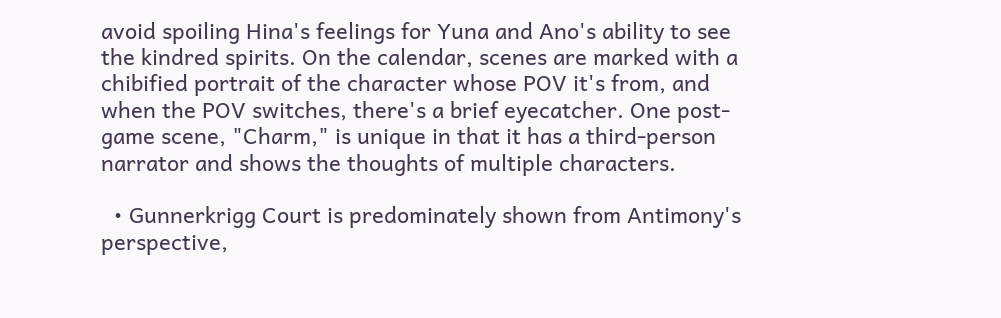avoid spoiling Hina's feelings for Yuna and Ano's ability to see the kindred spirits. On the calendar, scenes are marked with a chibified portrait of the character whose POV it's from, and when the POV switches, there's a brief eyecatcher. One post-game scene, "Charm," is unique in that it has a third-person narrator and shows the thoughts of multiple characters.

  • Gunnerkrigg Court is predominately shown from Antimony's perspective,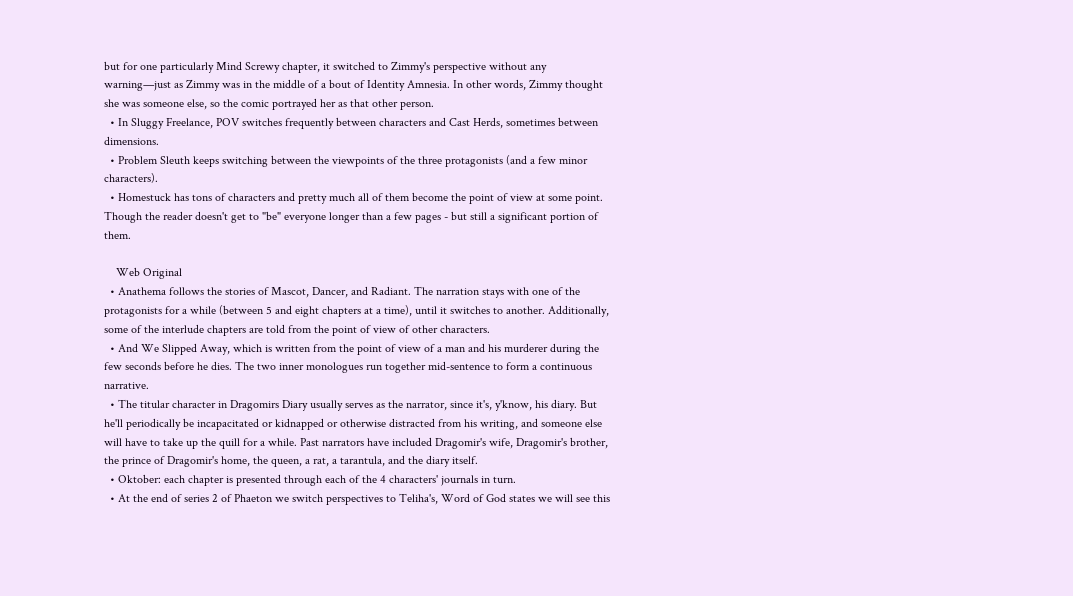but for one particularly Mind Screwy chapter, it switched to Zimmy's perspective without any warning—just as Zimmy was in the middle of a bout of Identity Amnesia. In other words, Zimmy thought she was someone else, so the comic portrayed her as that other person.
  • In Sluggy Freelance, POV switches frequently between characters and Cast Herds, sometimes between dimensions.
  • Problem Sleuth keeps switching between the viewpoints of the three protagonists (and a few minor characters).
  • Homestuck has tons of characters and pretty much all of them become the point of view at some point. Though the reader doesn't get to "be" everyone longer than a few pages - but still a significant portion of them.

    Web Original
  • Anathema follows the stories of Mascot, Dancer, and Radiant. The narration stays with one of the protagonists for a while (between 5 and eight chapters at a time), until it switches to another. Additionally, some of the interlude chapters are told from the point of view of other characters.
  • And We Slipped Away, which is written from the point of view of a man and his murderer during the few seconds before he dies. The two inner monologues run together mid-sentence to form a continuous narrative.
  • The titular character in Dragomirs Diary usually serves as the narrator, since it's, y'know, his diary. But he'll periodically be incapacitated or kidnapped or otherwise distracted from his writing, and someone else will have to take up the quill for a while. Past narrators have included Dragomir's wife, Dragomir's brother, the prince of Dragomir's home, the queen, a rat, a tarantula, and the diary itself.
  • Oktober: each chapter is presented through each of the 4 characters' journals in turn.
  • At the end of series 2 of Phaeton we switch perspectives to Teliha's, Word of God states we will see this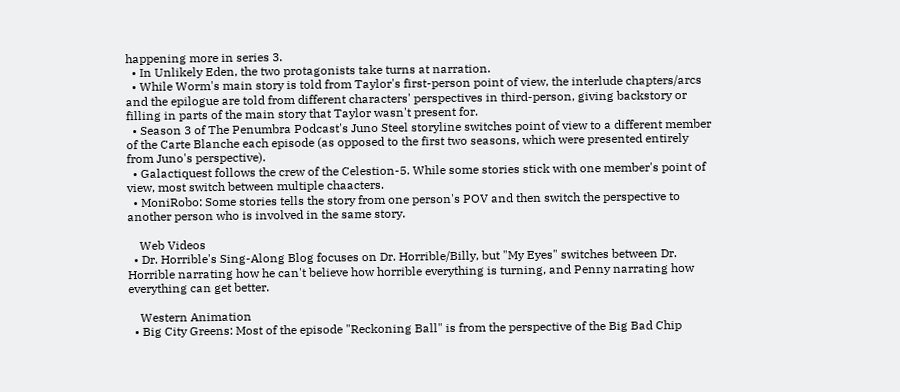happening more in series 3.
  • In Unlikely Eden, the two protagonists take turns at narration.
  • While Worm's main story is told from Taylor's first-person point of view, the interlude chapters/arcs and the epilogue are told from different characters' perspectives in third-person, giving backstory or filling in parts of the main story that Taylor wasn't present for.
  • Season 3 of The Penumbra Podcast's Juno Steel storyline switches point of view to a different member of the Carte Blanche each episode (as opposed to the first two seasons, which were presented entirely from Juno's perspective).
  • Galactiquest follows the crew of the Celestion-5. While some stories stick with one member's point of view, most switch between multiple chaacters.
  • MoniRobo: Some stories tells the story from one person's POV and then switch the perspective to another person who is involved in the same story.

    Web Videos
  • Dr. Horrible's Sing-Along Blog focuses on Dr. Horrible/Billy, but "My Eyes" switches between Dr. Horrible narrating how he can't believe how horrible everything is turning, and Penny narrating how everything can get better.

    Western Animation
  • Big City Greens: Most of the episode "Reckoning Ball" is from the perspective of the Big Bad Chip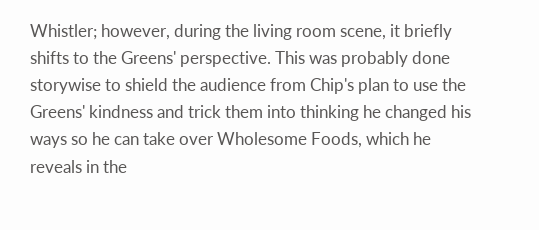Whistler; however, during the living room scene, it briefly shifts to the Greens' perspective. This was probably done storywise to shield the audience from Chip's plan to use the Greens' kindness and trick them into thinking he changed his ways so he can take over Wholesome Foods, which he reveals in the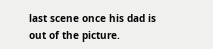last scene once his dad is out of the picture.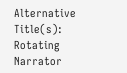Alternative Title(s): Rotating Narrator